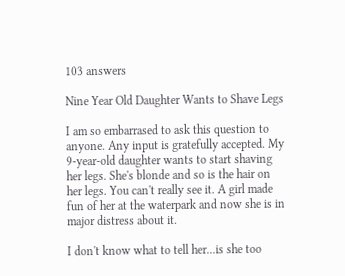103 answers

Nine Year Old Daughter Wants to Shave Legs

I am so embarrased to ask this question to anyone. Any input is gratefully accepted. My 9-year-old daughter wants to start shaving her legs. She's blonde and so is the hair on her legs. You can't really see it. A girl made fun of her at the waterpark and now she is in major distress about it.

I don't know what to tell her...is she too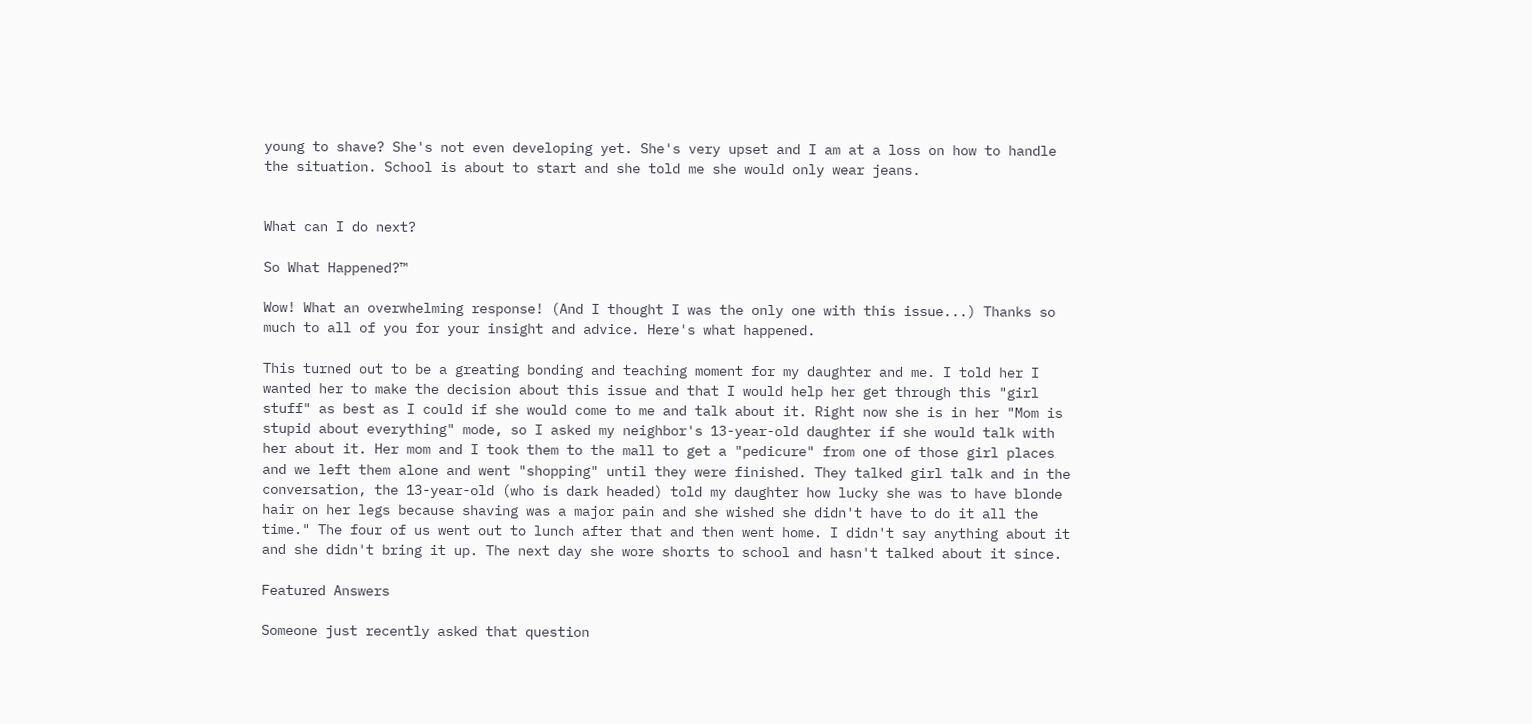young to shave? She's not even developing yet. She's very upset and I am at a loss on how to handle the situation. School is about to start and she told me she would only wear jeans.


What can I do next?

So What Happened?™

Wow! What an overwhelming response! (And I thought I was the only one with this issue...) Thanks so much to all of you for your insight and advice. Here's what happened.

This turned out to be a greating bonding and teaching moment for my daughter and me. I told her I wanted her to make the decision about this issue and that I would help her get through this "girl stuff" as best as I could if she would come to me and talk about it. Right now she is in her "Mom is stupid about everything" mode, so I asked my neighbor's 13-year-old daughter if she would talk with her about it. Her mom and I took them to the mall to get a "pedicure" from one of those girl places and we left them alone and went "shopping" until they were finished. They talked girl talk and in the conversation, the 13-year-old (who is dark headed) told my daughter how lucky she was to have blonde hair on her legs because shaving was a major pain and she wished she didn't have to do it all the time." The four of us went out to lunch after that and then went home. I didn't say anything about it and she didn't bring it up. The next day she wore shorts to school and hasn't talked about it since.

Featured Answers

Someone just recently asked that question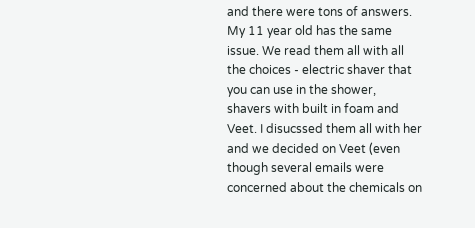and there were tons of answers. My 11 year old has the same issue. We read them all with all the choices - electric shaver that you can use in the shower, shavers with built in foam and Veet. I disucssed them all with her and we decided on Veet (even though several emails were concerned about the chemicals on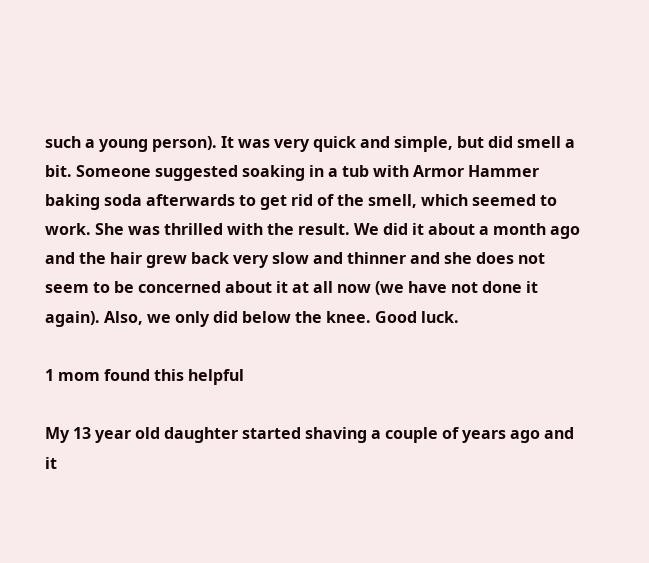such a young person). It was very quick and simple, but did smell a bit. Someone suggested soaking in a tub with Armor Hammer baking soda afterwards to get rid of the smell, which seemed to work. She was thrilled with the result. We did it about a month ago and the hair grew back very slow and thinner and she does not seem to be concerned about it at all now (we have not done it again). Also, we only did below the knee. Good luck.

1 mom found this helpful

My 13 year old daughter started shaving a couple of years ago and it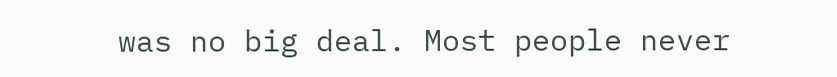was no big deal. Most people never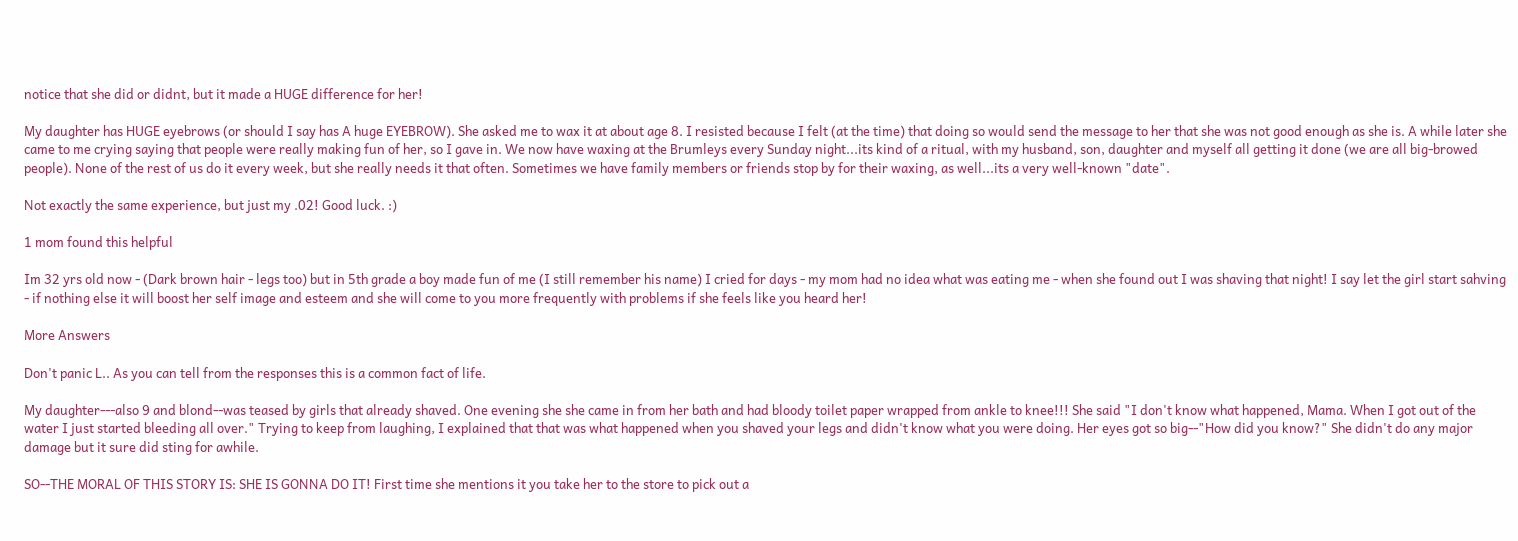notice that she did or didnt, but it made a HUGE difference for her!

My daughter has HUGE eyebrows (or should I say has A huge EYEBROW). She asked me to wax it at about age 8. I resisted because I felt (at the time) that doing so would send the message to her that she was not good enough as she is. A while later she came to me crying saying that people were really making fun of her, so I gave in. We now have waxing at the Brumleys every Sunday night...its kind of a ritual, with my husband, son, daughter and myself all getting it done (we are all big-browed people). None of the rest of us do it every week, but she really needs it that often. Sometimes we have family members or friends stop by for their waxing, as well...its a very well-known "date".

Not exactly the same experience, but just my .02! Good luck. :)

1 mom found this helpful

Im 32 yrs old now - (Dark brown hair - legs too) but in 5th grade a boy made fun of me (I still remember his name) I cried for days - my mom had no idea what was eating me - when she found out I was shaving that night! I say let the girl start sahving - if nothing else it will boost her self image and esteem and she will come to you more frequently with problems if she feels like you heard her!

More Answers

Don't panic L.. As you can tell from the responses this is a common fact of life.

My daughter---also 9 and blond--was teased by girls that already shaved. One evening she she came in from her bath and had bloody toilet paper wrapped from ankle to knee!!! She said "I don't know what happened, Mama. When I got out of the water I just started bleeding all over." Trying to keep from laughing, I explained that that was what happened when you shaved your legs and didn't know what you were doing. Her eyes got so big--"How did you know?" She didn't do any major damage but it sure did sting for awhile.

SO--THE MORAL OF THIS STORY IS: SHE IS GONNA DO IT! First time she mentions it you take her to the store to pick out a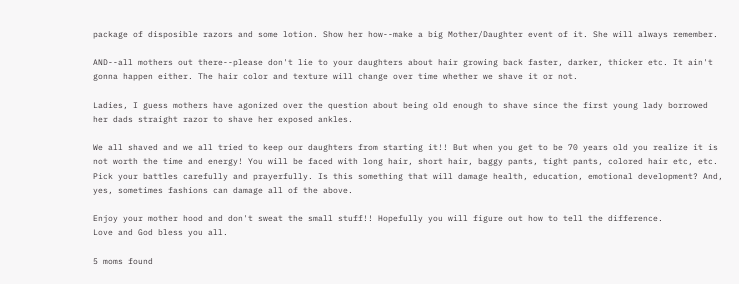package of disposible razors and some lotion. Show her how--make a big Mother/Daughter event of it. She will always remember.

AND--all mothers out there--please don't lie to your daughters about hair growing back faster, darker, thicker etc. It ain't gonna happen either. The hair color and texture will change over time whether we shave it or not.

Ladies, I guess mothers have agonized over the question about being old enough to shave since the first young lady borrowed her dads straight razor to shave her exposed ankles.

We all shaved and we all tried to keep our daughters from starting it!! But when you get to be 70 years old you realize it is not worth the time and energy! You will be faced with long hair, short hair, baggy pants, tight pants, colored hair etc, etc. Pick your battles carefully and prayerfully. Is this something that will damage health, education, emotional development? And, yes, sometimes fashions can damage all of the above.

Enjoy your mother hood and don't sweat the small stuff!! Hopefully you will figure out how to tell the difference.
Love and God bless you all.

5 moms found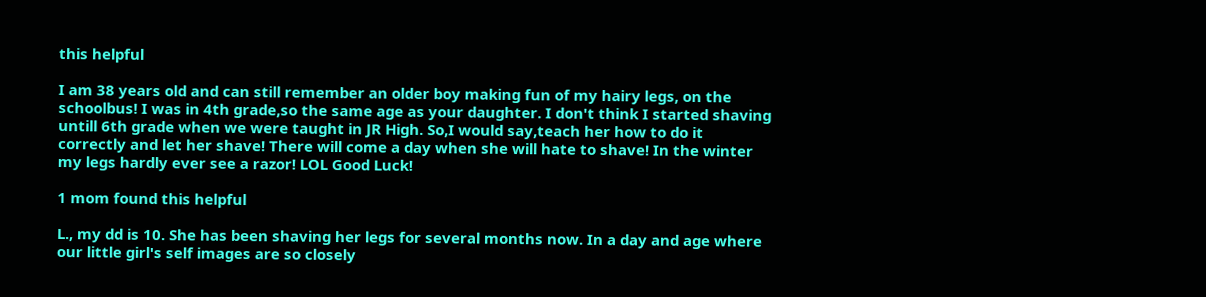this helpful

I am 38 years old and can still remember an older boy making fun of my hairy legs, on the schoolbus! I was in 4th grade,so the same age as your daughter. I don't think I started shaving untill 6th grade when we were taught in JR High. So,I would say,teach her how to do it correctly and let her shave! There will come a day when she will hate to shave! In the winter my legs hardly ever see a razor! LOL Good Luck!

1 mom found this helpful

L., my dd is 10. She has been shaving her legs for several months now. In a day and age where our little girl's self images are so closely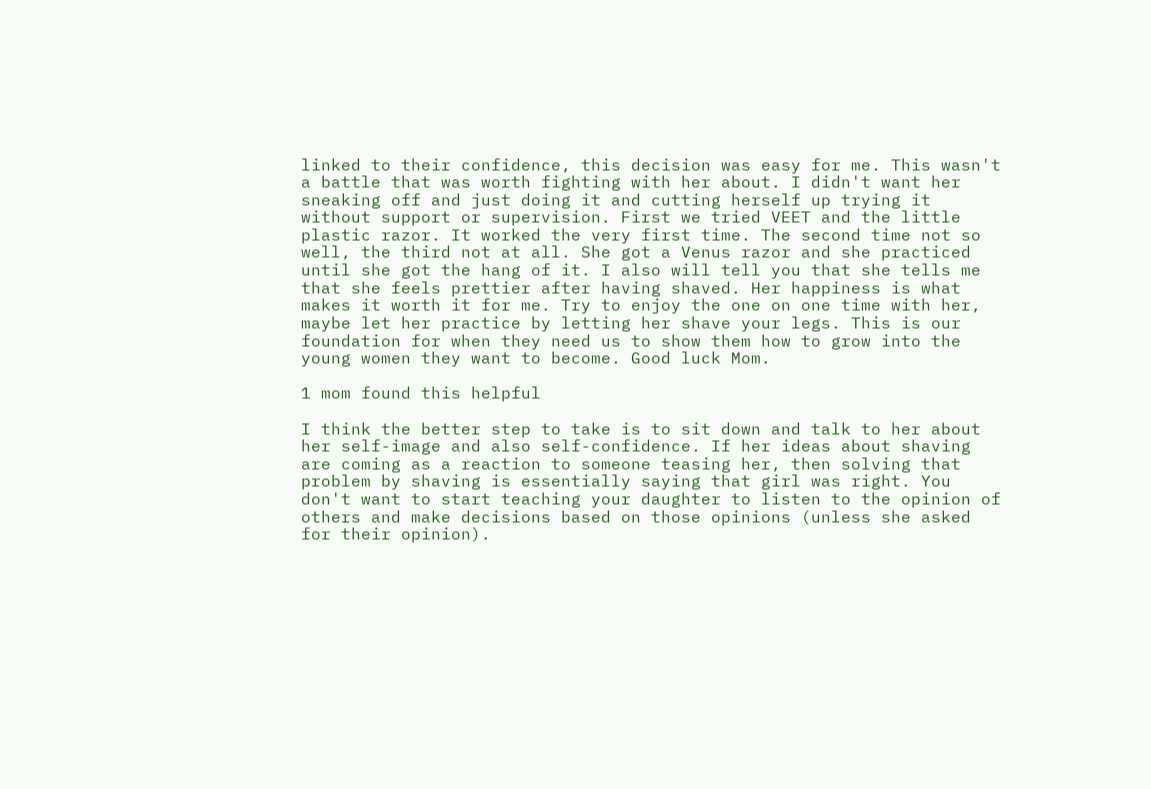linked to their confidence, this decision was easy for me. This wasn't a battle that was worth fighting with her about. I didn't want her sneaking off and just doing it and cutting herself up trying it without support or supervision. First we tried VEET and the little plastic razor. It worked the very first time. The second time not so well, the third not at all. She got a Venus razor and she practiced until she got the hang of it. I also will tell you that she tells me that she feels prettier after having shaved. Her happiness is what makes it worth it for me. Try to enjoy the one on one time with her, maybe let her practice by letting her shave your legs. This is our foundation for when they need us to show them how to grow into the young women they want to become. Good luck Mom.

1 mom found this helpful

I think the better step to take is to sit down and talk to her about her self-image and also self-confidence. If her ideas about shaving are coming as a reaction to someone teasing her, then solving that problem by shaving is essentially saying that girl was right. You don't want to start teaching your daughter to listen to the opinion of others and make decisions based on those opinions (unless she asked for their opinion).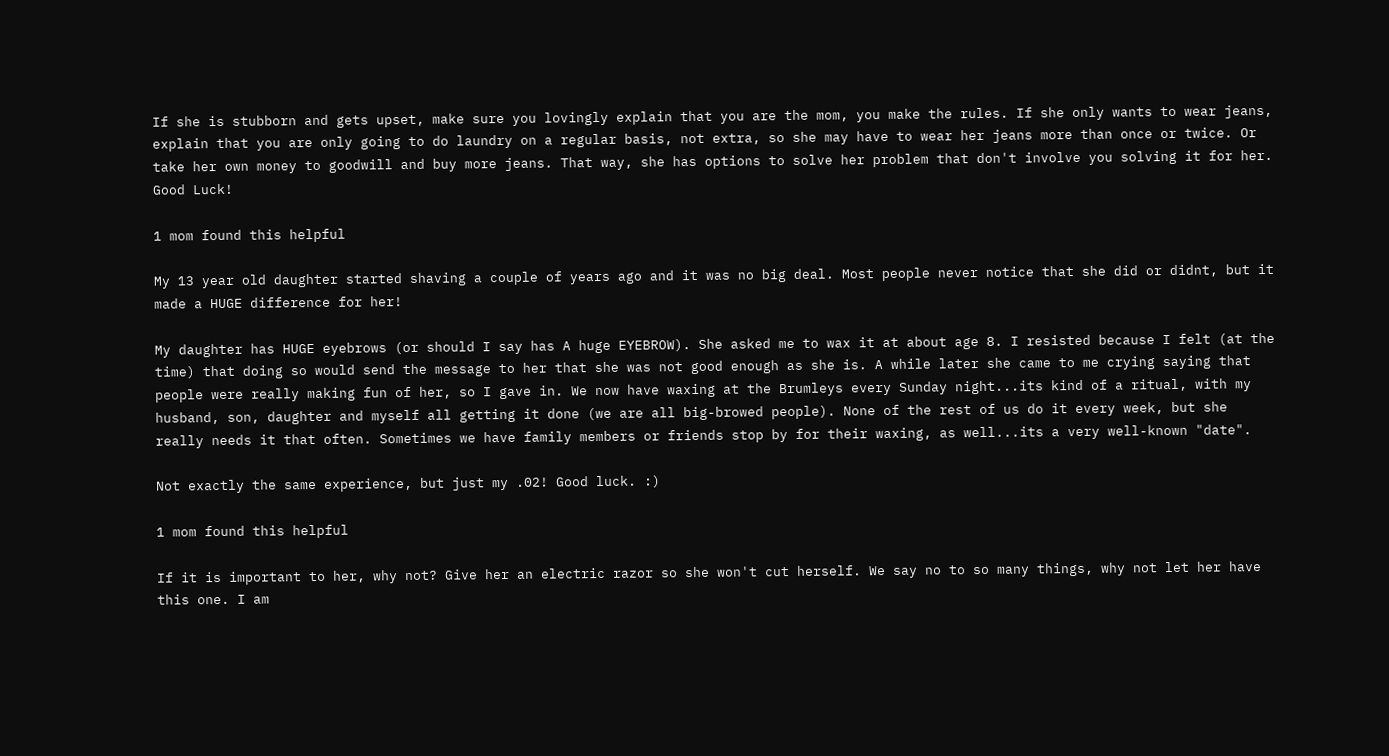If she is stubborn and gets upset, make sure you lovingly explain that you are the mom, you make the rules. If she only wants to wear jeans, explain that you are only going to do laundry on a regular basis, not extra, so she may have to wear her jeans more than once or twice. Or take her own money to goodwill and buy more jeans. That way, she has options to solve her problem that don't involve you solving it for her. Good Luck!

1 mom found this helpful

My 13 year old daughter started shaving a couple of years ago and it was no big deal. Most people never notice that she did or didnt, but it made a HUGE difference for her!

My daughter has HUGE eyebrows (or should I say has A huge EYEBROW). She asked me to wax it at about age 8. I resisted because I felt (at the time) that doing so would send the message to her that she was not good enough as she is. A while later she came to me crying saying that people were really making fun of her, so I gave in. We now have waxing at the Brumleys every Sunday night...its kind of a ritual, with my husband, son, daughter and myself all getting it done (we are all big-browed people). None of the rest of us do it every week, but she really needs it that often. Sometimes we have family members or friends stop by for their waxing, as well...its a very well-known "date".

Not exactly the same experience, but just my .02! Good luck. :)

1 mom found this helpful

If it is important to her, why not? Give her an electric razor so she won't cut herself. We say no to so many things, why not let her have this one. I am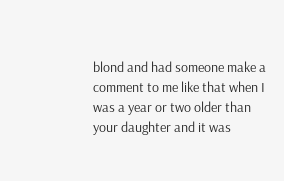blond and had someone make a comment to me like that when I was a year or two older than your daughter and it was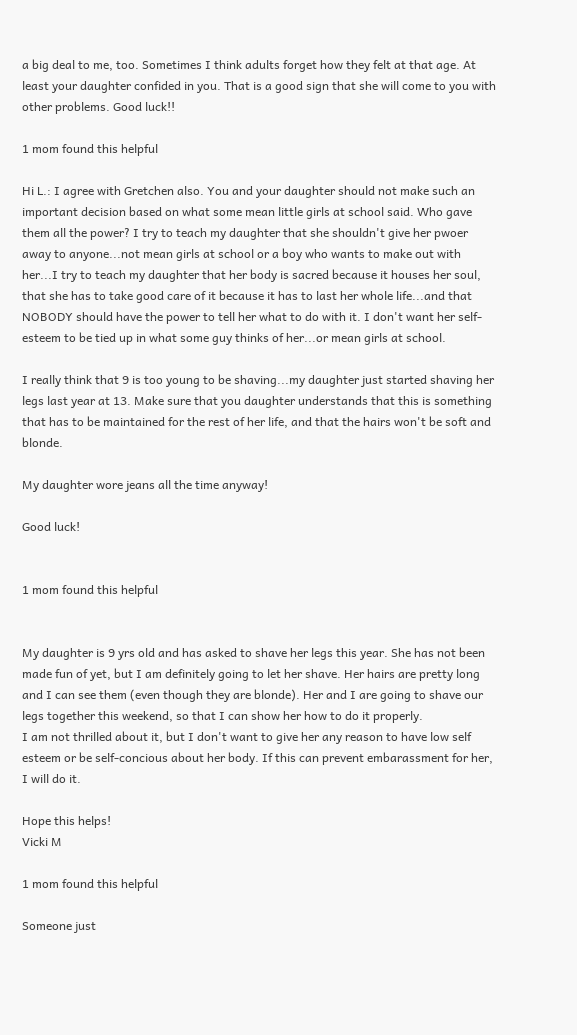a big deal to me, too. Sometimes I think adults forget how they felt at that age. At least your daughter confided in you. That is a good sign that she will come to you with other problems. Good luck!!

1 mom found this helpful

Hi L.: I agree with Gretchen also. You and your daughter should not make such an important decision based on what some mean little girls at school said. Who gave them all the power? I try to teach my daughter that she shouldn't give her pwoer away to anyone...not mean girls at school or a boy who wants to make out with her...I try to teach my daughter that her body is sacred because it houses her soul, that she has to take good care of it because it has to last her whole life...and that NOBODY should have the power to tell her what to do with it. I don't want her self-esteem to be tied up in what some guy thinks of her...or mean girls at school.

I really think that 9 is too young to be shaving...my daughter just started shaving her legs last year at 13. Make sure that you daughter understands that this is something that has to be maintained for the rest of her life, and that the hairs won't be soft and blonde.

My daughter wore jeans all the time anyway!

Good luck!


1 mom found this helpful


My daughter is 9 yrs old and has asked to shave her legs this year. She has not been made fun of yet, but I am definitely going to let her shave. Her hairs are pretty long and I can see them (even though they are blonde). Her and I are going to shave our legs together this weekend, so that I can show her how to do it properly.
I am not thrilled about it, but I don't want to give her any reason to have low self esteem or be self-concious about her body. If this can prevent embarassment for her, I will do it.

Hope this helps!
Vicki M

1 mom found this helpful

Someone just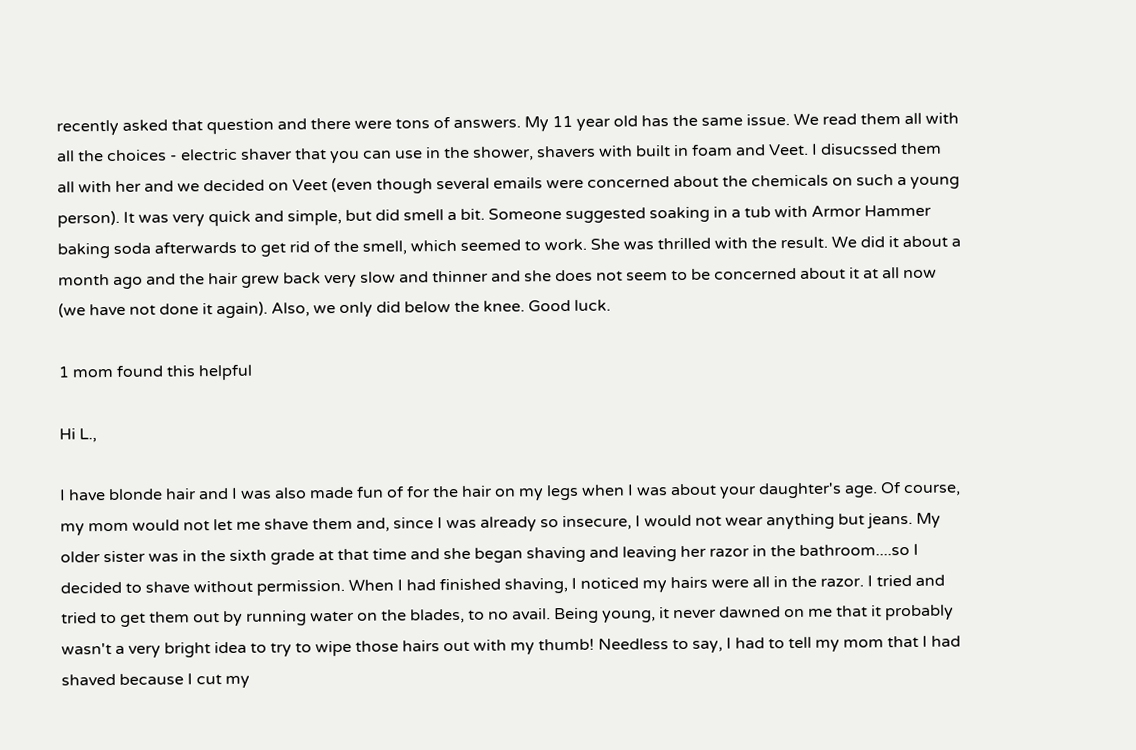recently asked that question and there were tons of answers. My 11 year old has the same issue. We read them all with all the choices - electric shaver that you can use in the shower, shavers with built in foam and Veet. I disucssed them all with her and we decided on Veet (even though several emails were concerned about the chemicals on such a young person). It was very quick and simple, but did smell a bit. Someone suggested soaking in a tub with Armor Hammer baking soda afterwards to get rid of the smell, which seemed to work. She was thrilled with the result. We did it about a month ago and the hair grew back very slow and thinner and she does not seem to be concerned about it at all now (we have not done it again). Also, we only did below the knee. Good luck.

1 mom found this helpful

Hi L.,

I have blonde hair and I was also made fun of for the hair on my legs when I was about your daughter's age. Of course, my mom would not let me shave them and, since I was already so insecure, I would not wear anything but jeans. My older sister was in the sixth grade at that time and she began shaving and leaving her razor in the bathroom....so I decided to shave without permission. When I had finished shaving, I noticed my hairs were all in the razor. I tried and tried to get them out by running water on the blades, to no avail. Being young, it never dawned on me that it probably wasn't a very bright idea to try to wipe those hairs out with my thumb! Needless to say, I had to tell my mom that I had shaved because I cut my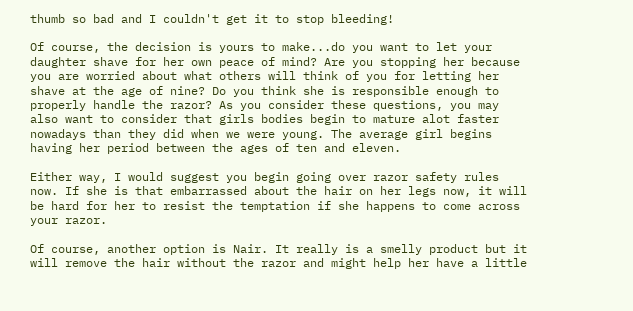thumb so bad and I couldn't get it to stop bleeding!

Of course, the decision is yours to make...do you want to let your daughter shave for her own peace of mind? Are you stopping her because you are worried about what others will think of you for letting her shave at the age of nine? Do you think she is responsible enough to properly handle the razor? As you consider these questions, you may also want to consider that girls bodies begin to mature alot faster nowadays than they did when we were young. The average girl begins having her period between the ages of ten and eleven.

Either way, I would suggest you begin going over razor safety rules now. If she is that embarrassed about the hair on her legs now, it will be hard for her to resist the temptation if she happens to come across your razor.

Of course, another option is Nair. It really is a smelly product but it will remove the hair without the razor and might help her have a little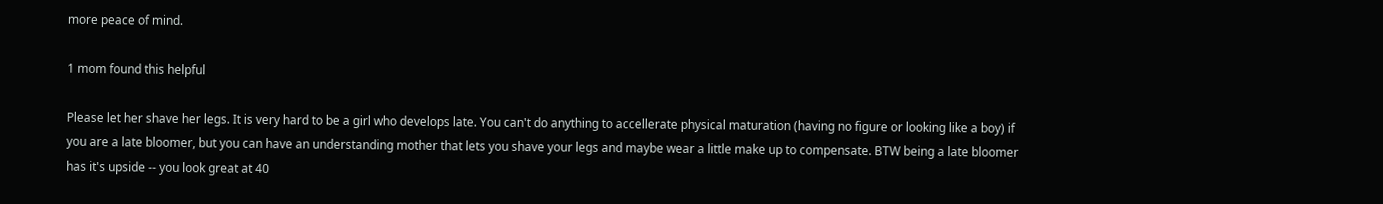more peace of mind.

1 mom found this helpful

Please let her shave her legs. It is very hard to be a girl who develops late. You can't do anything to accellerate physical maturation (having no figure or looking like a boy) if you are a late bloomer, but you can have an understanding mother that lets you shave your legs and maybe wear a little make up to compensate. BTW being a late bloomer has it's upside -- you look great at 40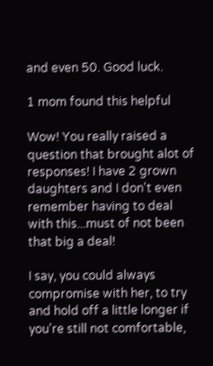and even 50. Good luck.

1 mom found this helpful

Wow! You really raised a question that brought alot of responses! I have 2 grown daughters and I don't even remember having to deal with this...must of not been that big a deal!

I say, you could always compromise with her, to try and hold off a little longer if you're still not comfortable,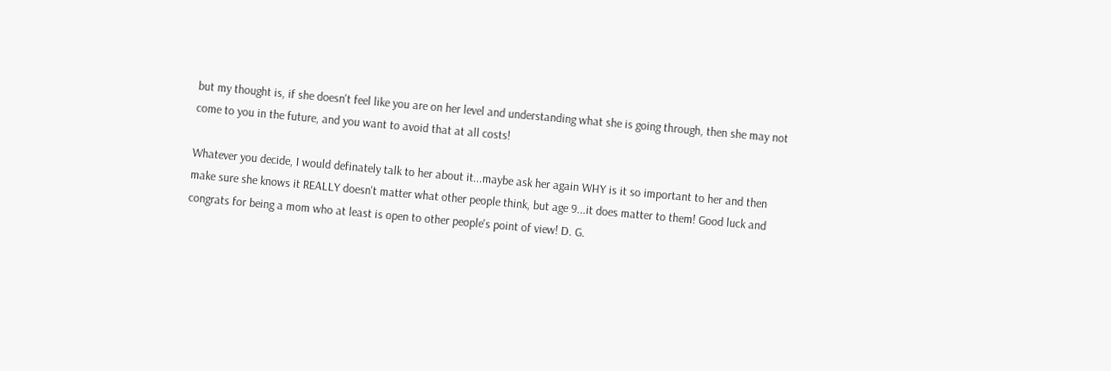but my thought is, if she doesn't feel like you are on her level and understanding what she is going through, then she may not come to you in the future, and you want to avoid that at all costs!

Whatever you decide, I would definately talk to her about it...maybe ask her again WHY is it so important to her and then make sure she knows it REALLY doesn't matter what other people think, but age 9...it does matter to them! Good luck and congrats for being a mom who at least is open to other people's point of view! D. G.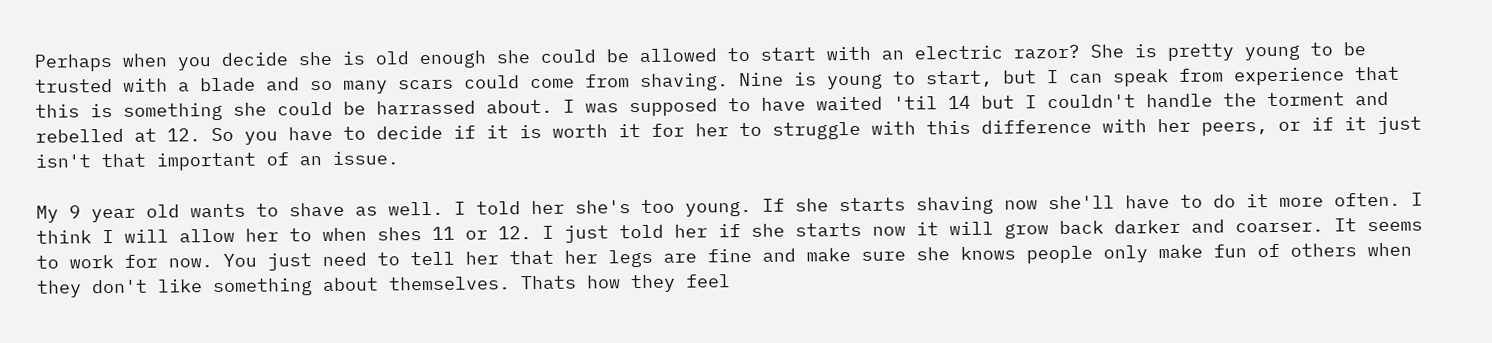Perhaps when you decide she is old enough she could be allowed to start with an electric razor? She is pretty young to be trusted with a blade and so many scars could come from shaving. Nine is young to start, but I can speak from experience that this is something she could be harrassed about. I was supposed to have waited 'til 14 but I couldn't handle the torment and rebelled at 12. So you have to decide if it is worth it for her to struggle with this difference with her peers, or if it just isn't that important of an issue.

My 9 year old wants to shave as well. I told her she's too young. If she starts shaving now she'll have to do it more often. I think I will allow her to when shes 11 or 12. I just told her if she starts now it will grow back darker and coarser. It seems to work for now. You just need to tell her that her legs are fine and make sure she knows people only make fun of others when they don't like something about themselves. Thats how they feel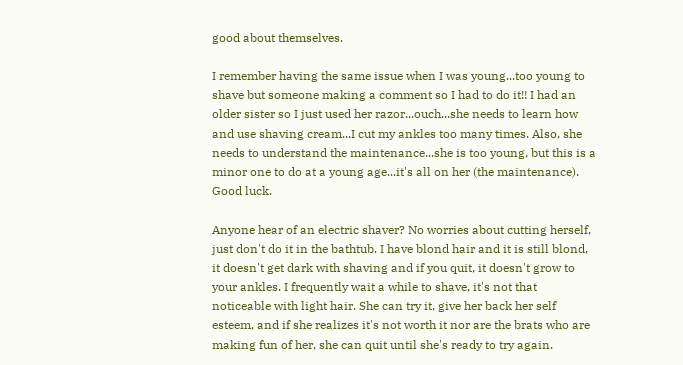good about themselves.

I remember having the same issue when I was young...too young to shave but someone making a comment so I had to do it!! I had an older sister so I just used her razor...ouch...she needs to learn how and use shaving cream...I cut my ankles too many times. Also, she needs to understand the maintenance...she is too young, but this is a minor one to do at a young age...it's all on her (the maintenance). Good luck.

Anyone hear of an electric shaver? No worries about cutting herself, just don't do it in the bathtub. I have blond hair and it is still blond, it doesn't get dark with shaving and if you quit, it doesn't grow to your ankles. I frequently wait a while to shave, it's not that noticeable with light hair. She can try it, give her back her self esteem, and if she realizes it's not worth it nor are the brats who are making fun of her, she can quit until she's ready to try again.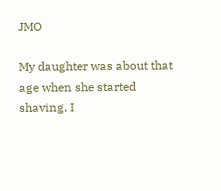JMO

My daughter was about that age when she started shaving, I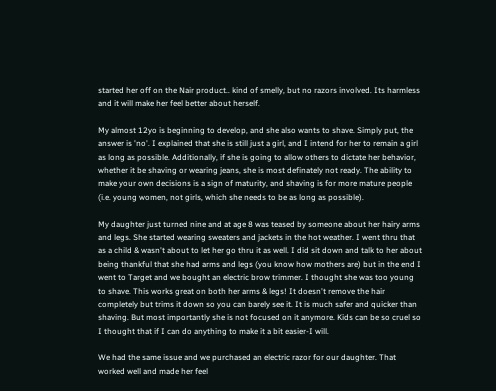started her off on the Nair product.. kind of smelly, but no razors involved. Its harmless and it will make her feel better about herself.

My almost 12yo is beginning to develop, and she also wants to shave. Simply put, the answer is 'no'. I explained that she is still just a girl, and I intend for her to remain a girl as long as possible. Additionally, if she is going to allow others to dictate her behavior, whether it be shaving or wearing jeans, she is most definately not ready. The ability to make your own decisions is a sign of maturity, and shaving is for more mature people (i.e. young women, not girls, which she needs to be as long as possible).

My daughter just turned nine and at age 8 was teased by someone about her hairy arms and legs. She started wearing sweaters and jackets in the hot weather. I went thru that as a child & wasn't about to let her go thru it as well. I did sit down and talk to her about being thankful that she had arms and legs (you know how mothers are) but in the end I went to Target and we bought an electric brow trimmer. I thought she was too young to shave. This works great on both her arms & legs! It doesn't remove the hair completely but trims it down so you can barely see it. It is much safer and quicker than shaving. But most importantly she is not focused on it anymore. Kids can be so cruel so I thought that if I can do anything to make it a bit easier-I will.

We had the same issue and we purchased an electric razor for our daughter. That worked well and made her feel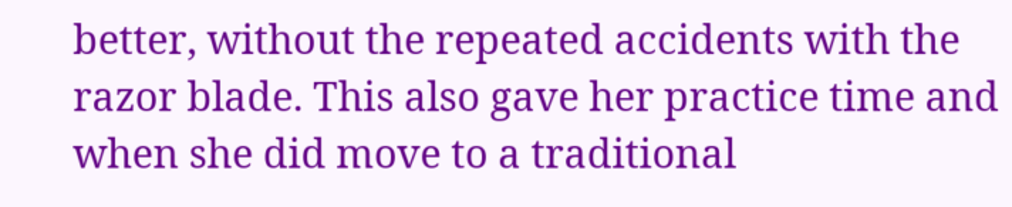better, without the repeated accidents with the razor blade. This also gave her practice time and when she did move to a traditional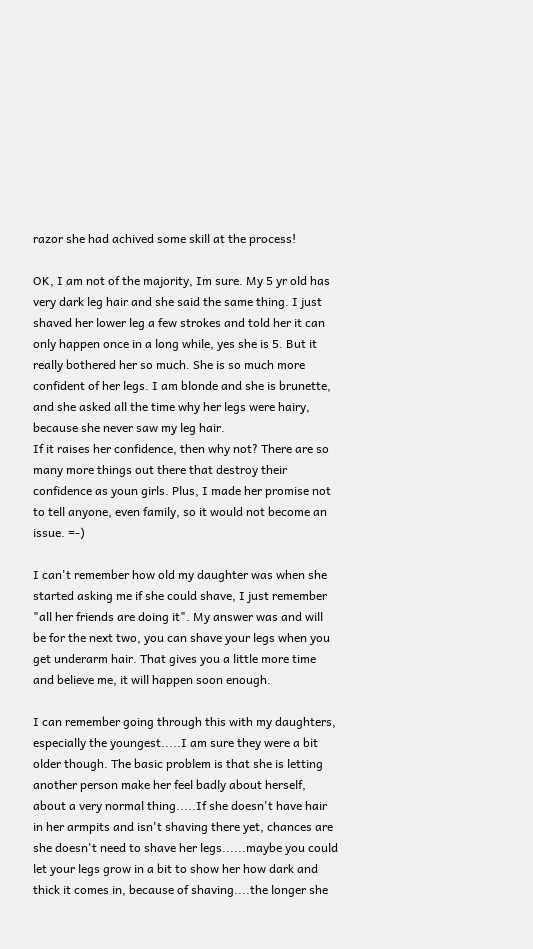razor she had achived some skill at the process!

OK, I am not of the majority, Im sure. My 5 yr old has very dark leg hair and she said the same thing. I just shaved her lower leg a few strokes and told her it can only happen once in a long while, yes she is 5. But it really bothered her so much. She is so much more confident of her legs. I am blonde and she is brunette, and she asked all the time why her legs were hairy, because she never saw my leg hair.
If it raises her confidence, then why not? There are so many more things out there that destroy their confidence as youn girls. Plus, I made her promise not to tell anyone, even family, so it would not become an issue. =-)

I can't remember how old my daughter was when she started asking me if she could shave, I just remember "all her friends are doing it". My answer was and will be for the next two, you can shave your legs when you get underarm hair. That gives you a little more time and believe me, it will happen soon enough.

I can remember going through this with my daughters, especially the youngest.....I am sure they were a bit older though. The basic problem is that she is letting another person make her feel badly about herself, about a very normal thing.....If she doesn't have hair in her armpits and isn't shaving there yet, chances are she doesn't need to shave her legs......maybe you could let your legs grow in a bit to show her how dark and thick it comes in, because of shaving....the longer she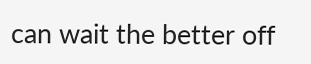can wait the better off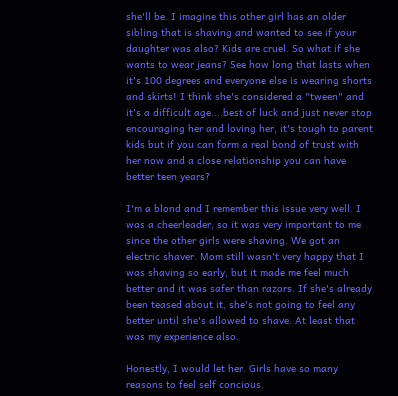she'll be. I imagine this other girl has an older sibling that is shaving and wanted to see if your daughter was also? Kids are cruel. So what if she wants to wear jeans? See how long that lasts when it's 100 degrees and everyone else is wearing shorts and skirts! I think she's considered a "tween" and it's a difficult age....best of luck and just never stop encouraging her and loving her, it's tough to parent kids but if you can form a real bond of trust with her now and a close relationship you can have better teen years?

I'm a blond and I remember this issue very well. I was a cheerleader, so it was very important to me since the other girls were shaving. We got an electric shaver. Mom still wasn't very happy that I was shaving so early, but it made me feel much better and it was safer than razors. If she's already been teased about it, she's not going to feel any better until she's allowed to shave. At least that was my experience also.

Honestly, I would let her. Girls have so many reasons to feel self concious.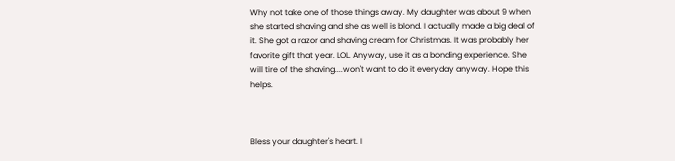Why not take one of those things away. My daughter was about 9 when she started shaving and she as well is blond. I actually made a big deal of it. She got a razor and shaving cream for Christmas. It was probably her favorite gift that year. LOL. Anyway, use it as a bonding experience. She will tire of the shaving....won't want to do it everyday anyway. Hope this helps.



Bless your daughter's heart. I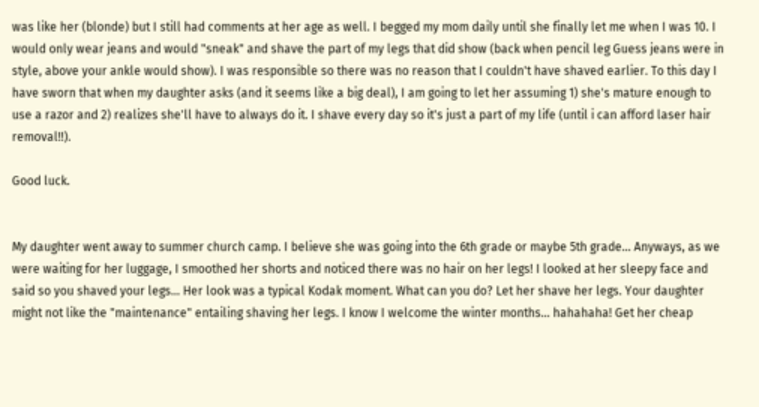was like her (blonde) but I still had comments at her age as well. I begged my mom daily until she finally let me when I was 10. I would only wear jeans and would "sneak" and shave the part of my legs that did show (back when pencil leg Guess jeans were in style, above your ankle would show). I was responsible so there was no reason that I couldn't have shaved earlier. To this day I have sworn that when my daughter asks (and it seems like a big deal), I am going to let her assuming 1) she's mature enough to use a razor and 2) realizes she'll have to always do it. I shave every day so it's just a part of my life (until i can afford laser hair removal!!).

Good luck.


My daughter went away to summer church camp. I believe she was going into the 6th grade or maybe 5th grade... Anyways, as we were waiting for her luggage, I smoothed her shorts and noticed there was no hair on her legs! I looked at her sleepy face and said so you shaved your legs... Her look was a typical Kodak moment. What can you do? Let her shave her legs. Your daughter might not like the "maintenance" entailing shaving her legs. I know I welcome the winter months... hahahaha! Get her cheap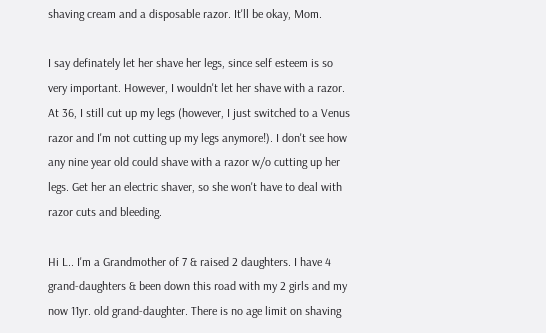shaving cream and a disposable razor. It'll be okay, Mom.

I say definately let her shave her legs, since self esteem is so very important. However, I wouldn't let her shave with a razor. At 36, I still cut up my legs (however, I just switched to a Venus razor and I'm not cutting up my legs anymore!). I don't see how any nine year old could shave with a razor w/o cutting up her legs. Get her an electric shaver, so she won't have to deal with razor cuts and bleeding.

Hi L.. I'm a Grandmother of 7 & raised 2 daughters. I have 4 grand-daughters & been down this road with my 2 girls and my now 11yr. old grand-daughter. There is no age limit on shaving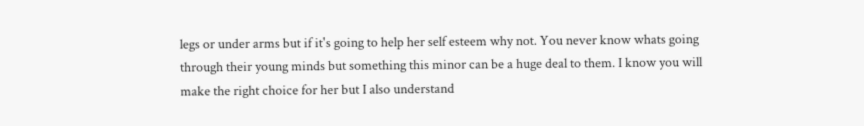legs or under arms but if it's going to help her self esteem why not. You never know whats going through their young minds but something this minor can be a huge deal to them. I know you will make the right choice for her but I also understand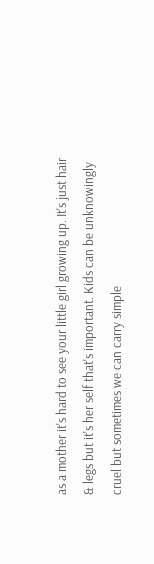as a mother it's hard to see your little girl growing up. It's just hair & legs but it's her self that's important. Kids can be unknowingly cruel but sometimes we can carry simple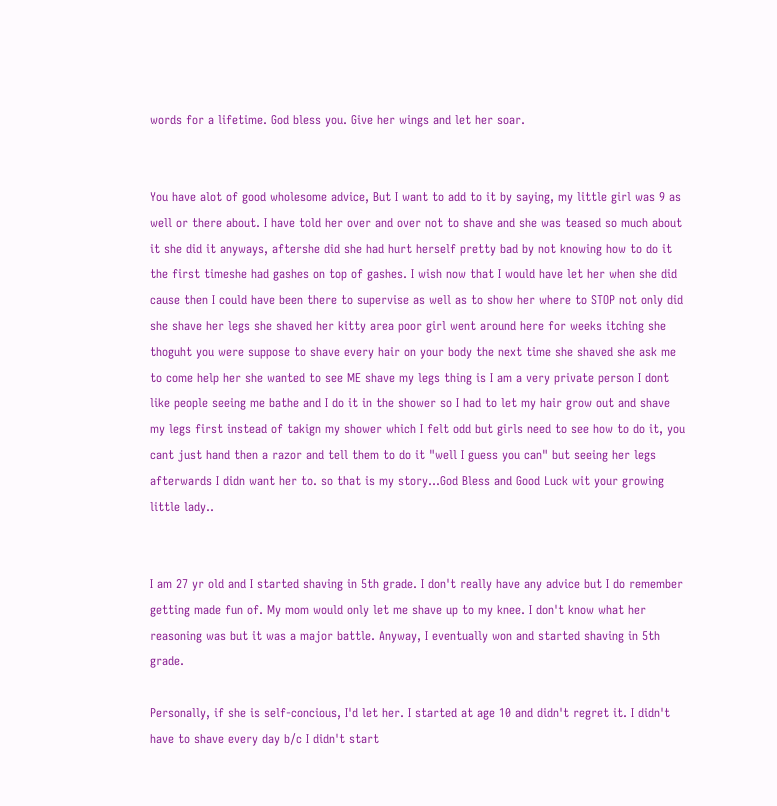words for a lifetime. God bless you. Give her wings and let her soar.


You have alot of good wholesome advice, But I want to add to it by saying, my little girl was 9 as well or there about. I have told her over and over not to shave and she was teased so much about it she did it anyways, aftershe did she had hurt herself pretty bad by not knowing how to do it the first timeshe had gashes on top of gashes. I wish now that I would have let her when she did cause then I could have been there to supervise as well as to show her where to STOP not only did she shave her legs she shaved her kitty area poor girl went around here for weeks itching she thoguht you were suppose to shave every hair on your body the next time she shaved she ask me to come help her she wanted to see ME shave my legs thing is I am a very private person I dont like people seeing me bathe and I do it in the shower so I had to let my hair grow out and shave my legs first instead of takign my shower which I felt odd but girls need to see how to do it, you cant just hand then a razor and tell them to do it "well I guess you can" but seeing her legs afterwards I didn want her to. so that is my story...God Bless and Good Luck wit your growing little lady..


I am 27 yr old and I started shaving in 5th grade. I don't really have any advice but I do remember getting made fun of. My mom would only let me shave up to my knee. I don't know what her reasoning was but it was a major battle. Anyway, I eventually won and started shaving in 5th grade.

Personally, if she is self-concious, I'd let her. I started at age 10 and didn't regret it. I didn't have to shave every day b/c I didn't start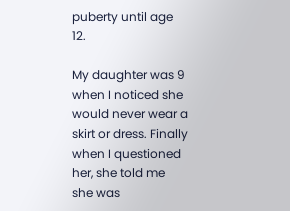puberty until age 12.

My daughter was 9 when I noticed she would never wear a skirt or dress. Finally when I questioned her, she told me she was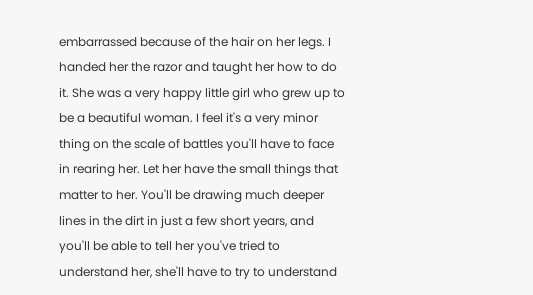embarrassed because of the hair on her legs. I handed her the razor and taught her how to do it. She was a very happy little girl who grew up to be a beautiful woman. I feel it's a very minor thing on the scale of battles you'll have to face in rearing her. Let her have the small things that matter to her. You'll be drawing much deeper lines in the dirt in just a few short years, and you'll be able to tell her you've tried to understand her, she'll have to try to understand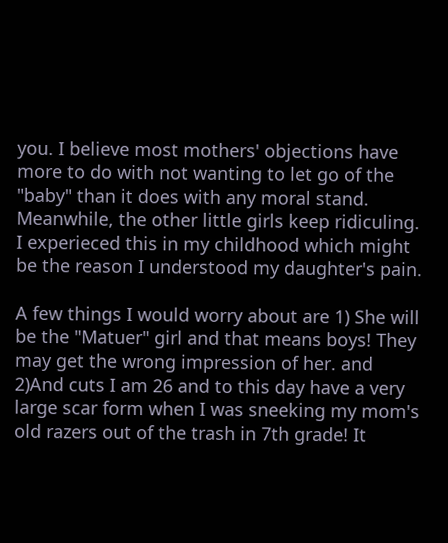you. I believe most mothers' objections have more to do with not wanting to let go of the "baby" than it does with any moral stand. Meanwhile, the other little girls keep ridiculing. I experieced this in my childhood which might be the reason I understood my daughter's pain.

A few things I would worry about are 1) She will be the "Matuer" girl and that means boys! They may get the wrong impression of her. and 2)And cuts I am 26 and to this day have a very large scar form when I was sneeking my mom's old razers out of the trash in 7th grade! It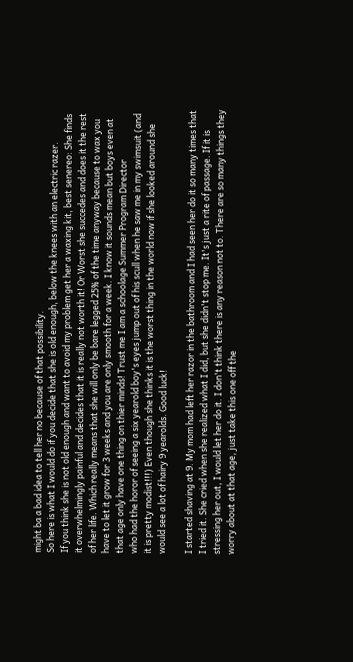might ba a bad idea to tell her no because of that possibility.
So here is what I would do if you decide that she is old enough, below the knees with an electric razer.
If you think she is not old enough and want to avoid my problem get her a waxing kit, best senereo: She finds it overwhelmingly painful and decides that it is really not worth it! Or Worst she succedes and does it the rest of her life. Which really means that she will only be bare legged 25% of the time anyway because to wax you have to let it grow for 3 weeks and you are only smooth for a week. I know it sounds mean but boys even at that age only have one thing on thier minds! Trust me I am a schoolage Summer Program Director
who had the horor of seeing a six yearold boy's eyes jump out of his scull when he saw me in my swimsuit (and it is pretty modist!!!) Even though she thinks it is the worst thing in the world now if she looked around she would see a lot of hairy 9 yearolds. Good luck!

I started shaving at 9. My mom had left her razor in the bathroom and I had seen her do it so many times that I tried it. She cried when she realized what I did, but she didn't stop me. It's just a rite of passage. If it is stressing her out, I would let her do it. I don't think there is any reason not to. There are so many things they worry about at that age, just take this one off the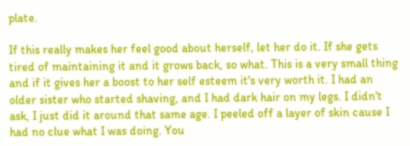plate.

If this really makes her feel good about herself, let her do it. If she gets tired of maintaining it and it grows back, so what. This is a very small thing and if it gives her a boost to her self esteem it's very worth it. I had an older sister who started shaving, and I had dark hair on my legs. I didn't ask, I just did it around that same age. I peeled off a layer of skin cause I had no clue what I was doing. You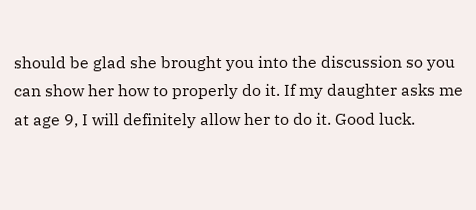should be glad she brought you into the discussion so you can show her how to properly do it. If my daughter asks me at age 9, I will definitely allow her to do it. Good luck.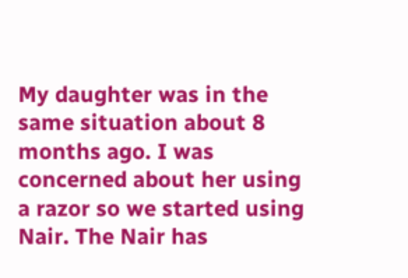My daughter was in the same situation about 8 months ago. I was concerned about her using a razor so we started using Nair. The Nair has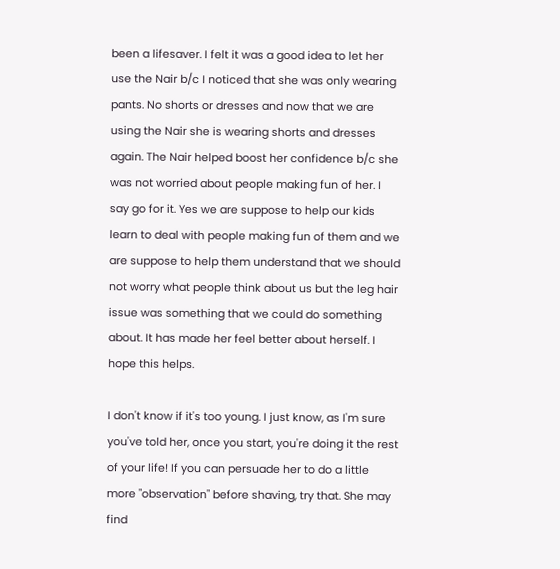been a lifesaver. I felt it was a good idea to let her use the Nair b/c I noticed that she was only wearing pants. No shorts or dresses and now that we are using the Nair she is wearing shorts and dresses again. The Nair helped boost her confidence b/c she was not worried about people making fun of her. I say go for it. Yes we are suppose to help our kids learn to deal with people making fun of them and we are suppose to help them understand that we should not worry what people think about us but the leg hair issue was something that we could do something about. It has made her feel better about herself. I hope this helps.

I don't know if it's too young. I just know, as I'm sure you've told her, once you start, you're doing it the rest of your life! If you can persuade her to do a little more "observation" before shaving, try that. She may find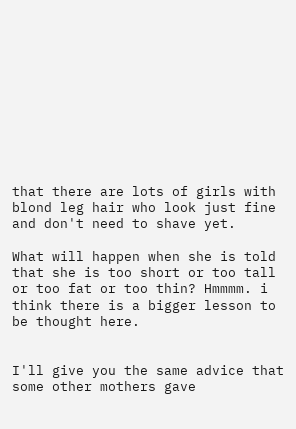that there are lots of girls with blond leg hair who look just fine and don't need to shave yet.

What will happen when she is told that she is too short or too tall or too fat or too thin? Hmmmm. i think there is a bigger lesson to be thought here.


I'll give you the same advice that some other mothers gave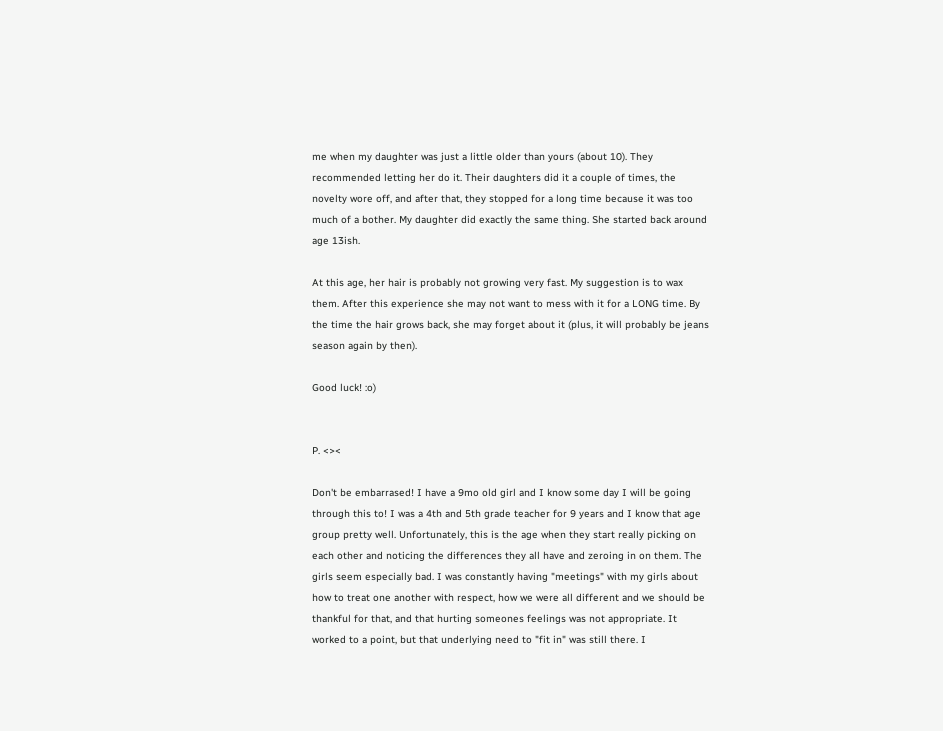me when my daughter was just a little older than yours (about 10). They recommended letting her do it. Their daughters did it a couple of times, the novelty wore off, and after that, they stopped for a long time because it was too much of a bother. My daughter did exactly the same thing. She started back around age 13ish.

At this age, her hair is probably not growing very fast. My suggestion is to wax them. After this experience she may not want to mess with it for a LONG time. By the time the hair grows back, she may forget about it (plus, it will probably be jeans season again by then).

Good luck! :o)


P. <><

Don't be embarrased! I have a 9mo old girl and I know some day I will be going through this to! I was a 4th and 5th grade teacher for 9 years and I know that age group pretty well. Unfortunately, this is the age when they start really picking on each other and noticing the differences they all have and zeroing in on them. The girls seem especially bad. I was constantly having "meetings" with my girls about how to treat one another with respect, how we were all different and we should be thankful for that, and that hurting someones feelings was not appropriate. It worked to a point, but that underlying need to "fit in" was still there. I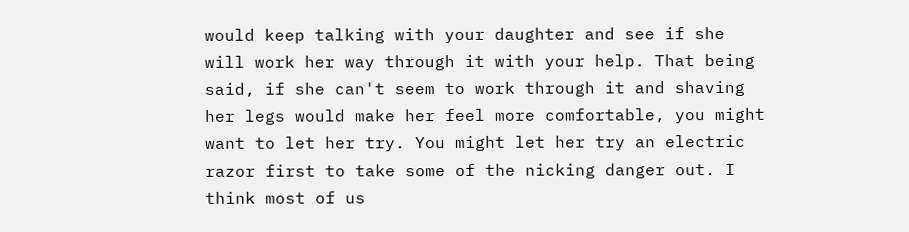would keep talking with your daughter and see if she will work her way through it with your help. That being said, if she can't seem to work through it and shaving her legs would make her feel more comfortable, you might want to let her try. You might let her try an electric razor first to take some of the nicking danger out. I think most of us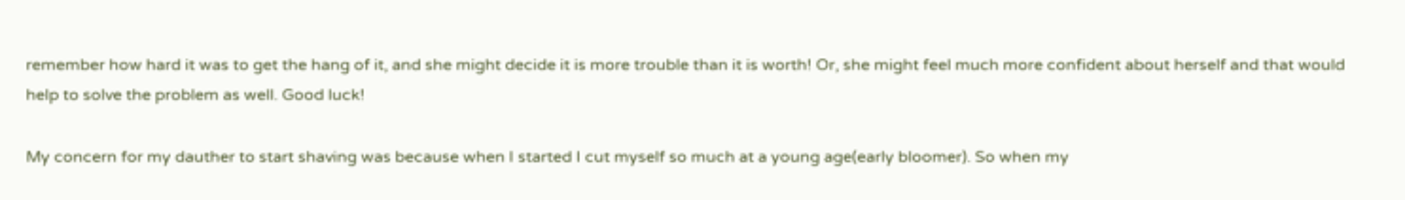remember how hard it was to get the hang of it, and she might decide it is more trouble than it is worth! Or, she might feel much more confident about herself and that would help to solve the problem as well. Good luck!

My concern for my dauther to start shaving was because when I started I cut myself so much at a young age(early bloomer). So when my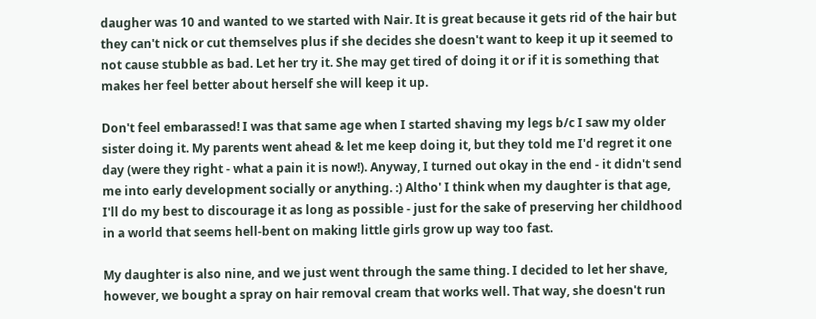daugher was 10 and wanted to we started with Nair. It is great because it gets rid of the hair but they can't nick or cut themselves plus if she decides she doesn't want to keep it up it seemed to not cause stubble as bad. Let her try it. She may get tired of doing it or if it is something that makes her feel better about herself she will keep it up.

Don't feel embarassed! I was that same age when I started shaving my legs b/c I saw my older sister doing it. My parents went ahead & let me keep doing it, but they told me I'd regret it one day (were they right - what a pain it is now!). Anyway, I turned out okay in the end - it didn't send me into early development socially or anything. :) Altho' I think when my daughter is that age, I'll do my best to discourage it as long as possible - just for the sake of preserving her childhood in a world that seems hell-bent on making little girls grow up way too fast.

My daughter is also nine, and we just went through the same thing. I decided to let her shave, however, we bought a spray on hair removal cream that works well. That way, she doesn't run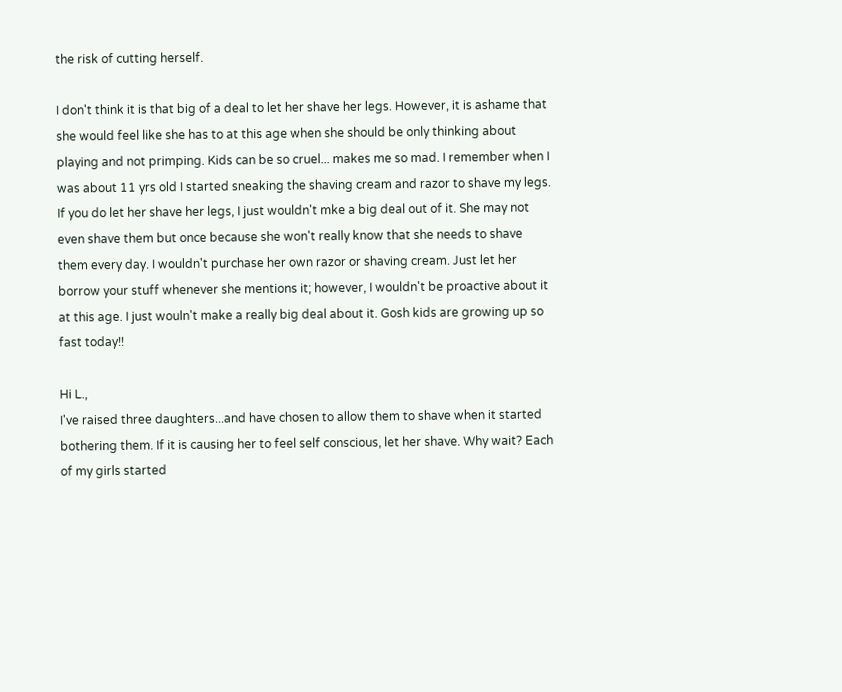the risk of cutting herself.

I don't think it is that big of a deal to let her shave her legs. However, it is ashame that she would feel like she has to at this age when she should be only thinking about playing and not primping. Kids can be so cruel... makes me so mad. I remember when I was about 11 yrs old I started sneaking the shaving cream and razor to shave my legs. If you do let her shave her legs, I just wouldn't mke a big deal out of it. She may not even shave them but once because she won't really know that she needs to shave them every day. I wouldn't purchase her own razor or shaving cream. Just let her borrow your stuff whenever she mentions it; however, I wouldn't be proactive about it at this age. I just wouln't make a really big deal about it. Gosh kids are growing up so fast today!!

Hi L.,
I've raised three daughters...and have chosen to allow them to shave when it started bothering them. If it is causing her to feel self conscious, let her shave. Why wait? Each of my girls started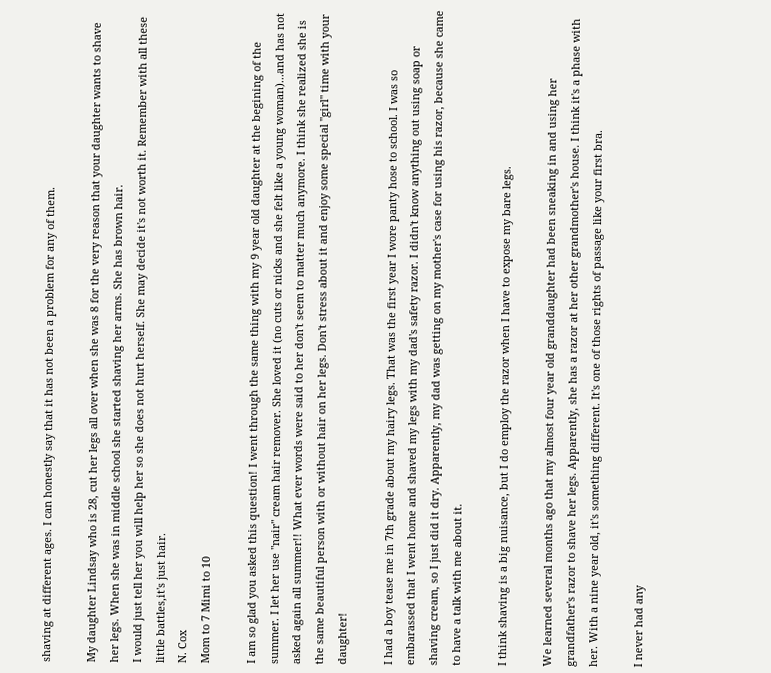shaving at different ages. I can honestly say that it has not been a problem for any of them.

My daughter Lindsay who is 28, cut her legs all over when she was 8 for the very reason that your daughter wants to shave her legs. When she was in middle school she started shaving her arms. She has brown hair.
I would just tell her you will help her so she does not hurt herself. She may decide it's not worth it. Remember with all these little battles,it's just hair.
N. Cox
Mom to 7 Mimi to 10

I am so glad you asked this question! I went through the same thing with my 9 year old daughter at the begining of the summer. I let her use "nair" cream hair remover. She loved it (no cuts or nicks and she felt like a young woman)...and has not asked again all summer!! What ever words were said to her don't seem to matter much anymore. I think she realized she is the same beautiful person with or without hair on her legs. Don't stress about it and enjoy some special "girl" time with your daughter!

I had a boy tease me in 7th grade about my hairy legs. That was the first year I wore panty hose to school. I was so embarassed that I went home and shaved my legs with my dad's safety razor. I didn't know anything out using soap or shaving cream, so I just did it dry. Apparently, my dad was getting on my mother's case for using his razor, because she came to have a talk with me about it.

I think shaving is a big nuisance, but I do employ the razor when I have to expose my bare legs.

We learned several months ago that my almost four year old granddaughter had been sneaking in and using her grandfather's razor to shave her legs. Apparently, she has a razor at her other grandmother's house. I think it's a phase with her. With a nine year old, it's something different. It's one of those rights of passage like your first bra.

I never had any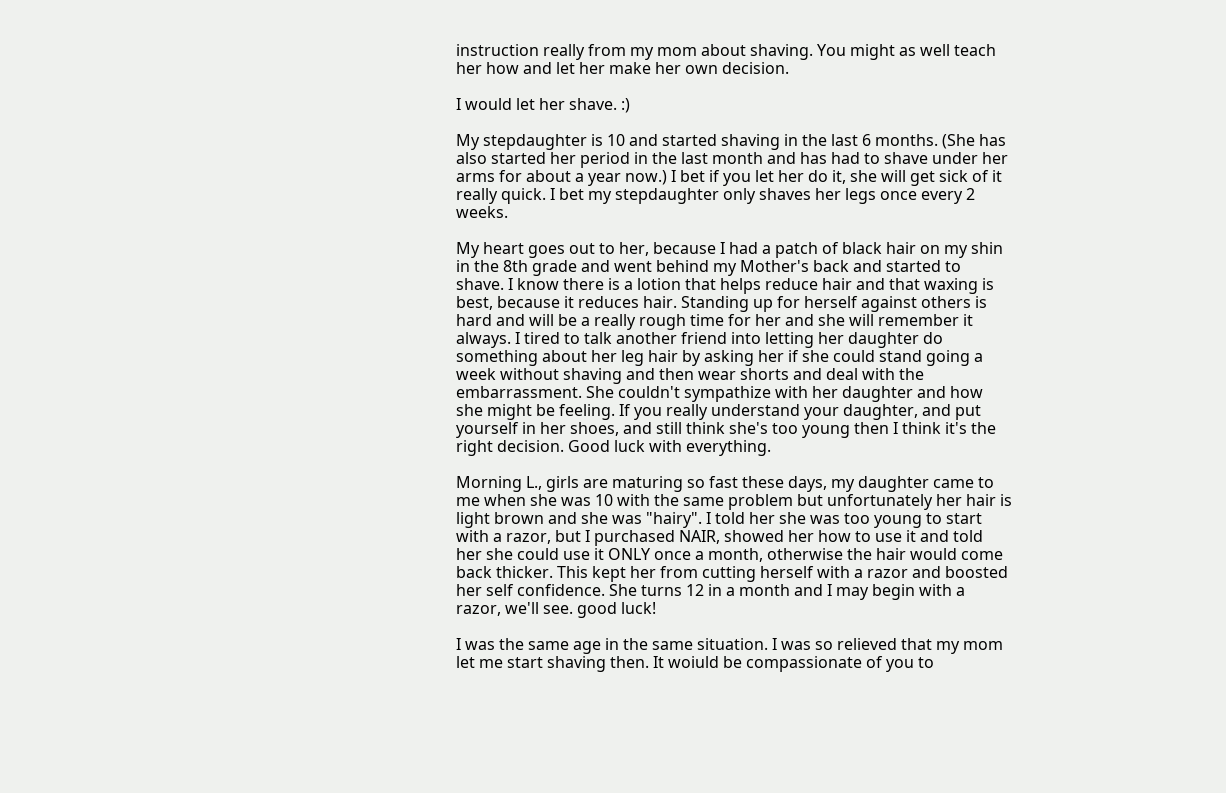instruction really from my mom about shaving. You might as well teach her how and let her make her own decision.

I would let her shave. :)

My stepdaughter is 10 and started shaving in the last 6 months. (She has also started her period in the last month and has had to shave under her arms for about a year now.) I bet if you let her do it, she will get sick of it really quick. I bet my stepdaughter only shaves her legs once every 2 weeks.

My heart goes out to her, because I had a patch of black hair on my shin in the 8th grade and went behind my Mother's back and started to shave. I know there is a lotion that helps reduce hair and that waxing is best, because it reduces hair. Standing up for herself against others is hard and will be a really rough time for her and she will remember it always. I tired to talk another friend into letting her daughter do something about her leg hair by asking her if she could stand going a week without shaving and then wear shorts and deal with the embarrassment. She couldn't sympathize with her daughter and how she might be feeling. If you really understand your daughter, and put yourself in her shoes, and still think she's too young then I think it's the right decision. Good luck with everything.

Morning L., girls are maturing so fast these days, my daughter came to me when she was 10 with the same problem but unfortunately her hair is light brown and she was "hairy". I told her she was too young to start with a razor, but I purchased NAIR, showed her how to use it and told her she could use it ONLY once a month, otherwise the hair would come back thicker. This kept her from cutting herself with a razor and boosted her self confidence. She turns 12 in a month and I may begin with a razor, we'll see. good luck!

I was the same age in the same situation. I was so relieved that my mom let me start shaving then. It woiuld be compassionate of you to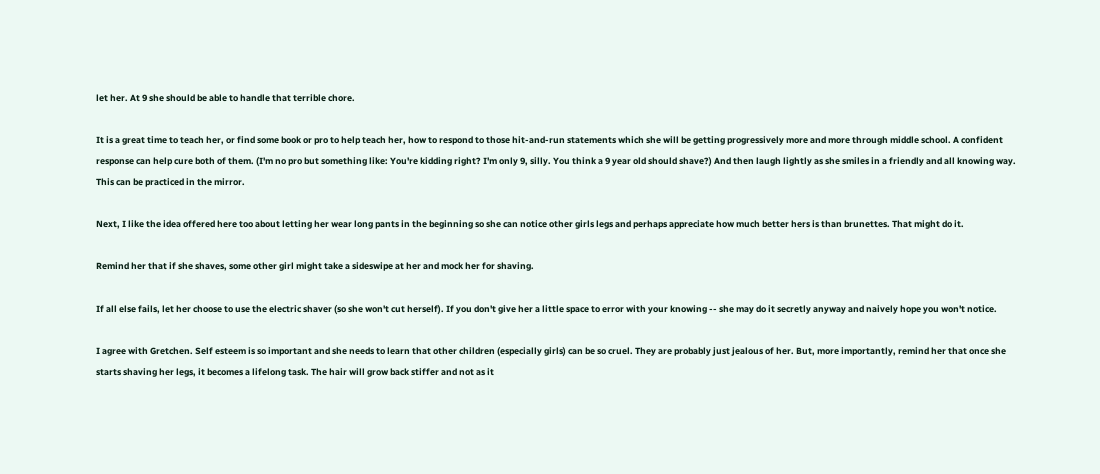let her. At 9 she should be able to handle that terrible chore.

It is a great time to teach her, or find some book or pro to help teach her, how to respond to those hit-and-run statements which she will be getting progressively more and more through middle school. A confident response can help cure both of them. (I'm no pro but something like: You're kidding right? I'm only 9, silly. You think a 9 year old should shave?) And then laugh lightly as she smiles in a friendly and all knowing way. This can be practiced in the mirror.

Next, I like the idea offered here too about letting her wear long pants in the beginning so she can notice other girls legs and perhaps appreciate how much better hers is than brunettes. That might do it.

Remind her that if she shaves, some other girl might take a sideswipe at her and mock her for shaving.

If all else fails, let her choose to use the electric shaver (so she won't cut herself). If you don't give her a little space to error with your knowing -- she may do it secretly anyway and naively hope you won't notice.

I agree with Gretchen. Self esteem is so important and she needs to learn that other children (especially girls) can be so cruel. They are probably just jealous of her. But, more importantly, remind her that once she starts shaving her legs, it becomes a lifelong task. The hair will grow back stiffer and not as it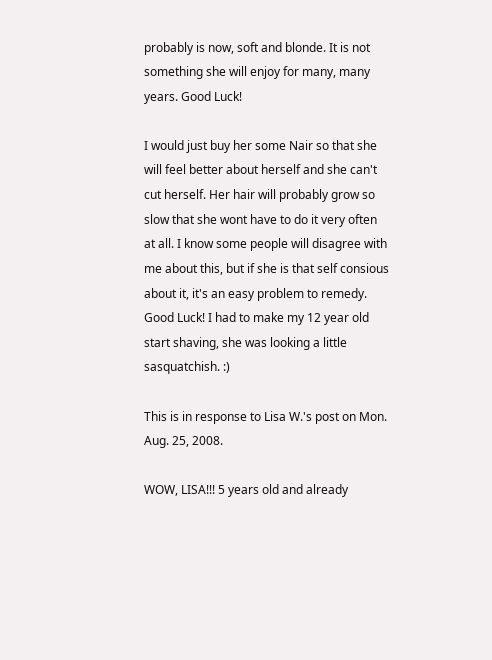probably is now, soft and blonde. It is not something she will enjoy for many, many years. Good Luck!

I would just buy her some Nair so that she will feel better about herself and she can't cut herself. Her hair will probably grow so slow that she wont have to do it very often at all. I know some people will disagree with me about this, but if she is that self consious about it, it's an easy problem to remedy. Good Luck! I had to make my 12 year old start shaving, she was looking a little sasquatchish. :)

This is in response to Lisa W.'s post on Mon. Aug. 25, 2008.

WOW, LISA!!! 5 years old and already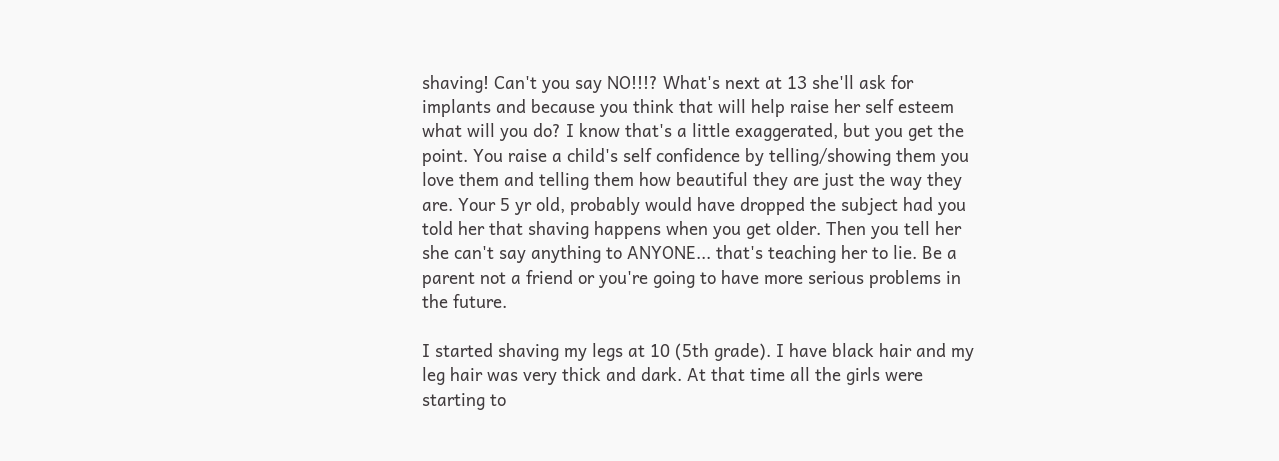shaving! Can't you say NO!!!? What's next at 13 she'll ask for implants and because you think that will help raise her self esteem what will you do? I know that's a little exaggerated, but you get the point. You raise a child's self confidence by telling/showing them you love them and telling them how beautiful they are just the way they are. Your 5 yr old, probably would have dropped the subject had you told her that shaving happens when you get older. Then you tell her she can't say anything to ANYONE... that's teaching her to lie. Be a parent not a friend or you're going to have more serious problems in the future.

I started shaving my legs at 10 (5th grade). I have black hair and my leg hair was very thick and dark. At that time all the girls were starting to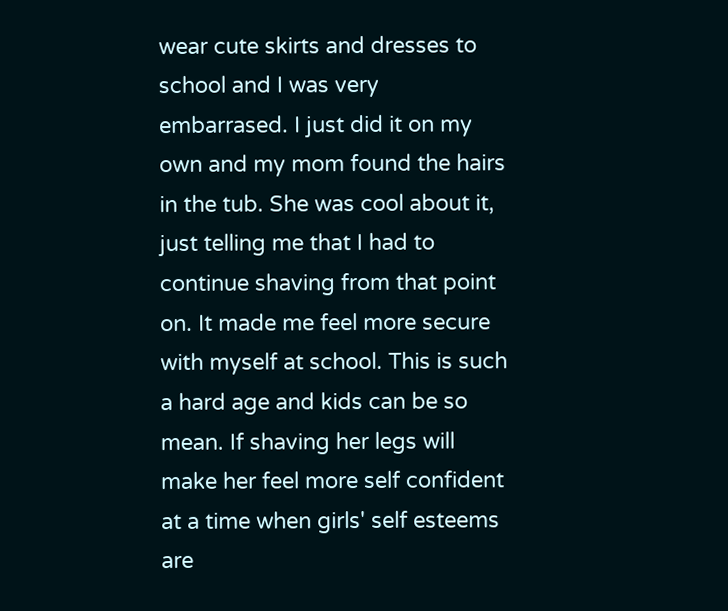wear cute skirts and dresses to school and I was very embarrased. I just did it on my own and my mom found the hairs in the tub. She was cool about it, just telling me that I had to continue shaving from that point on. It made me feel more secure with myself at school. This is such a hard age and kids can be so mean. If shaving her legs will make her feel more self confident at a time when girls' self esteems are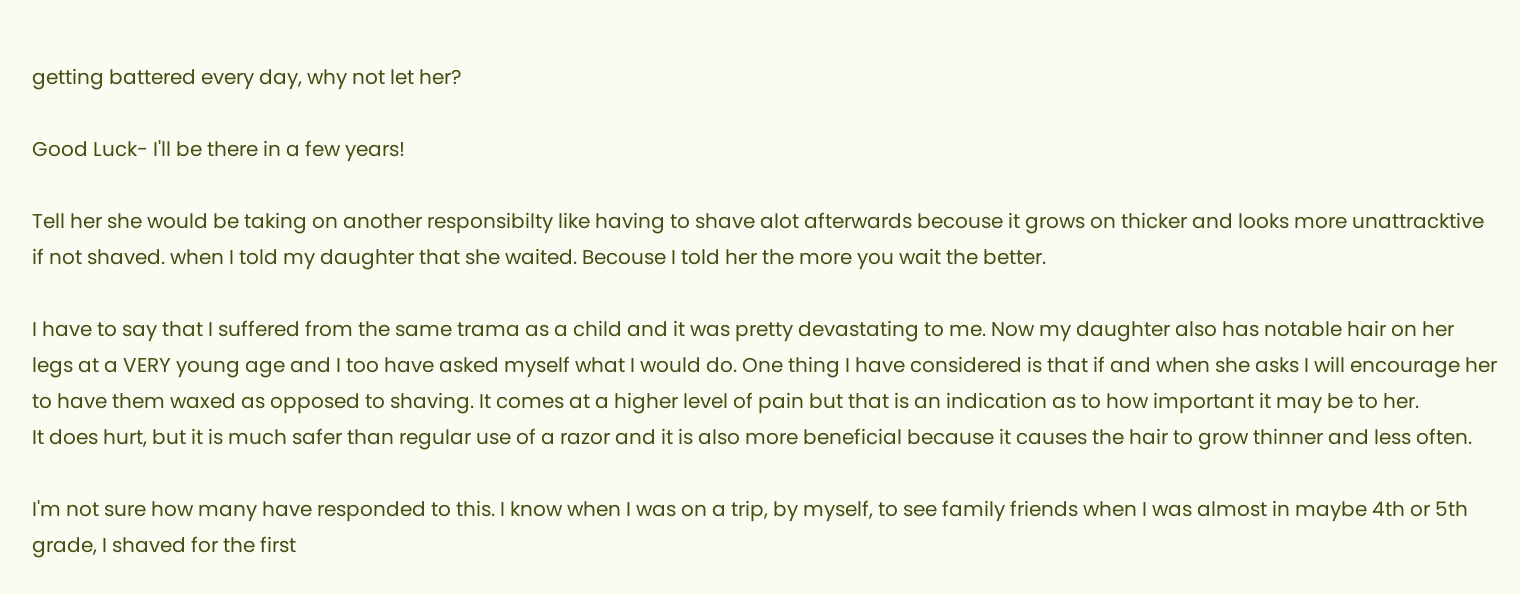getting battered every day, why not let her?

Good Luck- I'll be there in a few years!

Tell her she would be taking on another responsibilty like having to shave alot afterwards becouse it grows on thicker and looks more unattracktive if not shaved. when I told my daughter that she waited. Becouse I told her the more you wait the better.

I have to say that I suffered from the same trama as a child and it was pretty devastating to me. Now my daughter also has notable hair on her legs at a VERY young age and I too have asked myself what I would do. One thing I have considered is that if and when she asks I will encourage her to have them waxed as opposed to shaving. It comes at a higher level of pain but that is an indication as to how important it may be to her.
It does hurt, but it is much safer than regular use of a razor and it is also more beneficial because it causes the hair to grow thinner and less often.

I'm not sure how many have responded to this. I know when I was on a trip, by myself, to see family friends when I was almost in maybe 4th or 5th grade, I shaved for the first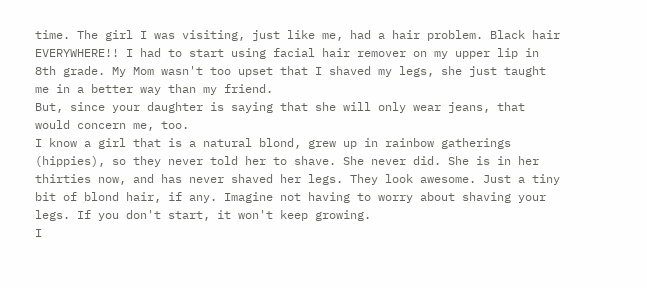time. The girl I was visiting, just like me, had a hair problem. Black hair EVERYWHERE!! I had to start using facial hair remover on my upper lip in 8th grade. My Mom wasn't too upset that I shaved my legs, she just taught me in a better way than my friend.
But, since your daughter is saying that she will only wear jeans, that would concern me, too.
I know a girl that is a natural blond, grew up in rainbow gatherings (hippies), so they never told her to shave. She never did. She is in her thirties now, and has never shaved her legs. They look awesome. Just a tiny bit of blond hair, if any. Imagine not having to worry about shaving your legs. If you don't start, it won't keep growing.
I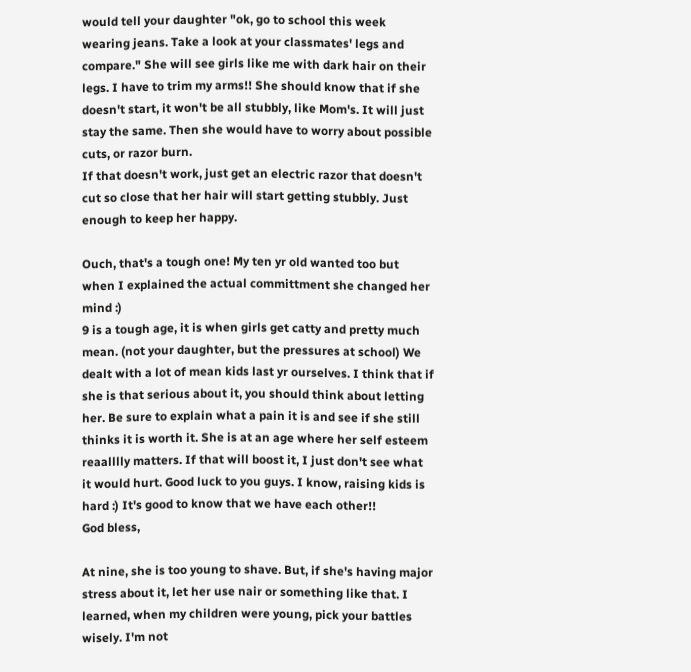would tell your daughter "ok, go to school this week wearing jeans. Take a look at your classmates' legs and compare." She will see girls like me with dark hair on their legs. I have to trim my arms!! She should know that if she doesn't start, it won't be all stubbly, like Mom's. It will just stay the same. Then she would have to worry about possible cuts, or razor burn.
If that doesn't work, just get an electric razor that doesn't cut so close that her hair will start getting stubbly. Just enough to keep her happy.

Ouch, that's a tough one! My ten yr old wanted too but when I explained the actual committment she changed her mind :)
9 is a tough age, it is when girls get catty and pretty much mean. (not your daughter, but the pressures at school) We dealt with a lot of mean kids last yr ourselves. I think that if she is that serious about it, you should think about letting her. Be sure to explain what a pain it is and see if she still thinks it is worth it. She is at an age where her self esteem reaalllly matters. If that will boost it, I just don't see what it would hurt. Good luck to you guys. I know, raising kids is hard :) It's good to know that we have each other!!
God bless,

At nine, she is too young to shave. But, if she's having major stress about it, let her use nair or something like that. I learned, when my children were young, pick your battles wisely. I'm not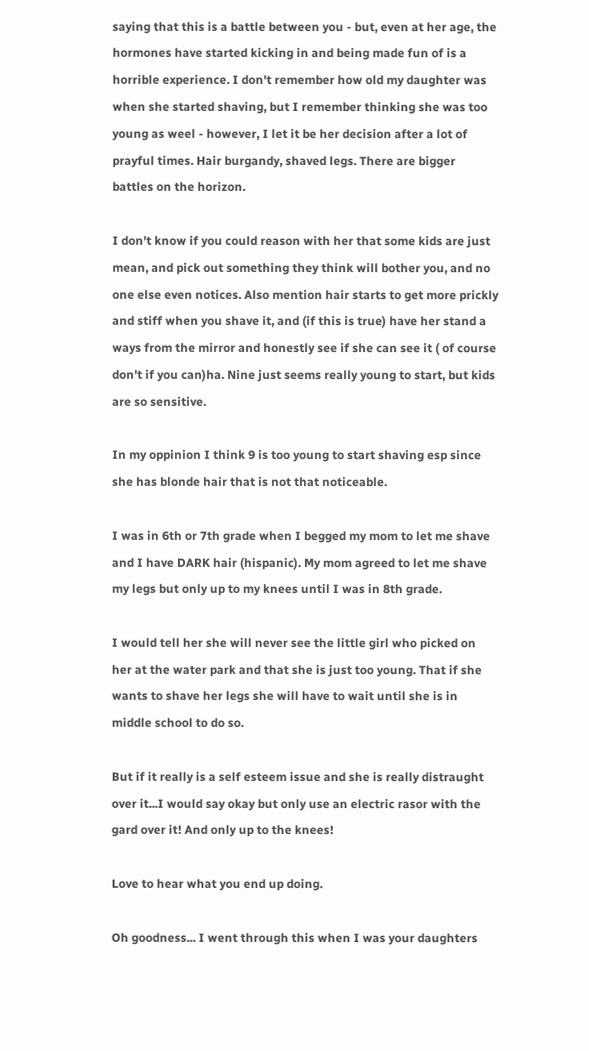saying that this is a battle between you - but, even at her age, the hormones have started kicking in and being made fun of is a horrible experience. I don't remember how old my daughter was when she started shaving, but I remember thinking she was too young as weel - however, I let it be her decision after a lot of prayful times. Hair burgandy, shaved legs. There are bigger battles on the horizon.

I don't know if you could reason with her that some kids are just mean, and pick out something they think will bother you, and no one else even notices. Also mention hair starts to get more prickly and stiff when you shave it, and (if this is true) have her stand a ways from the mirror and honestly see if she can see it ( of course don't if you can)ha. Nine just seems really young to start, but kids are so sensitive.

In my oppinion I think 9 is too young to start shaving esp since she has blonde hair that is not that noticeable.

I was in 6th or 7th grade when I begged my mom to let me shave and I have DARK hair (hispanic). My mom agreed to let me shave my legs but only up to my knees until I was in 8th grade.

I would tell her she will never see the little girl who picked on her at the water park and that she is just too young. That if she wants to shave her legs she will have to wait until she is in middle school to do so.

But if it really is a self esteem issue and she is really distraught over it...I would say okay but only use an electric rasor with the gard over it! And only up to the knees!

Love to hear what you end up doing.

Oh goodness... I went through this when I was your daughters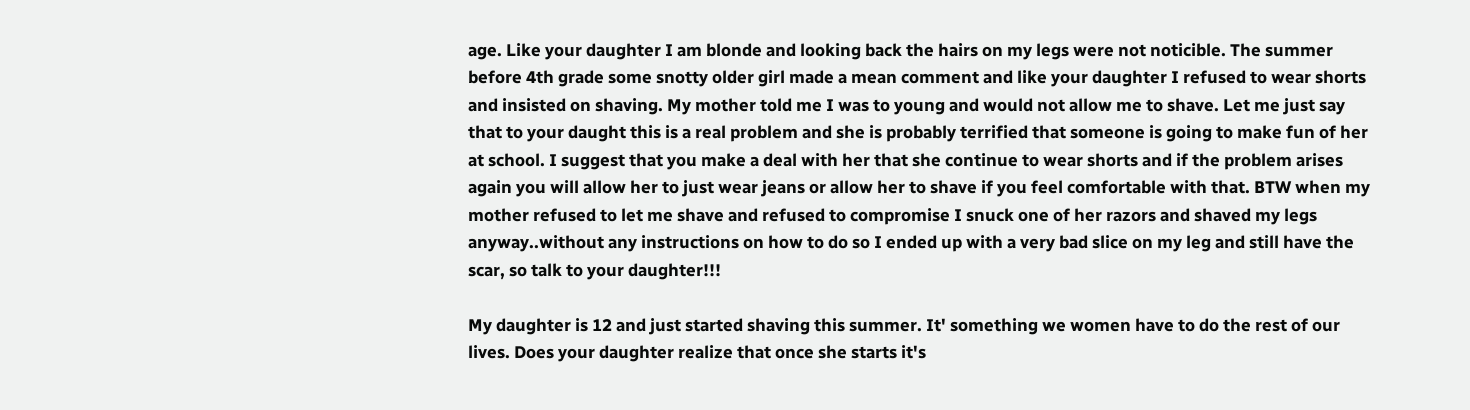age. Like your daughter I am blonde and looking back the hairs on my legs were not noticible. The summer before 4th grade some snotty older girl made a mean comment and like your daughter I refused to wear shorts and insisted on shaving. My mother told me I was to young and would not allow me to shave. Let me just say that to your daught this is a real problem and she is probably terrified that someone is going to make fun of her at school. I suggest that you make a deal with her that she continue to wear shorts and if the problem arises again you will allow her to just wear jeans or allow her to shave if you feel comfortable with that. BTW when my mother refused to let me shave and refused to compromise I snuck one of her razors and shaved my legs anyway..without any instructions on how to do so I ended up with a very bad slice on my leg and still have the scar, so talk to your daughter!!!

My daughter is 12 and just started shaving this summer. It' something we women have to do the rest of our lives. Does your daughter realize that once she starts it's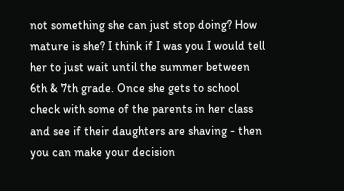not something she can just stop doing? How mature is she? I think if I was you I would tell her to just wait until the summer between 6th & 7th grade. Once she gets to school check with some of the parents in her class and see if their daughters are shaving - then you can make your decision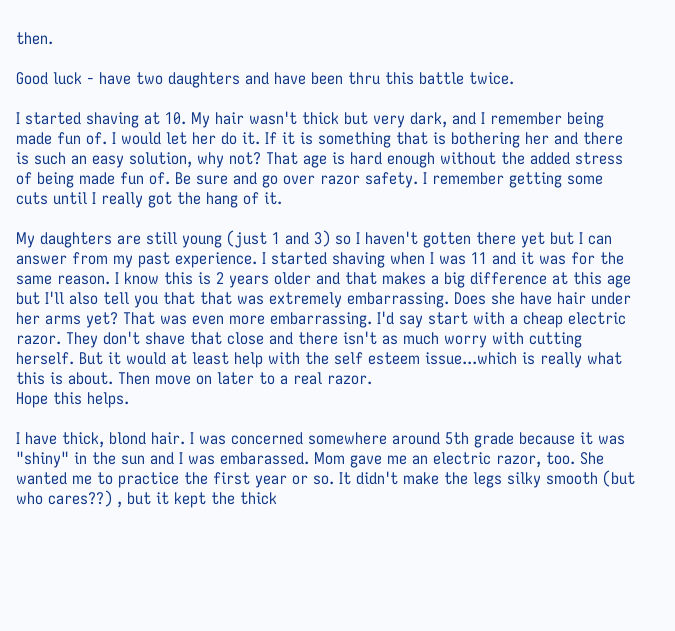then.

Good luck - have two daughters and have been thru this battle twice.

I started shaving at 10. My hair wasn't thick but very dark, and I remember being made fun of. I would let her do it. If it is something that is bothering her and there is such an easy solution, why not? That age is hard enough without the added stress of being made fun of. Be sure and go over razor safety. I remember getting some cuts until I really got the hang of it.

My daughters are still young (just 1 and 3) so I haven't gotten there yet but I can answer from my past experience. I started shaving when I was 11 and it was for the same reason. I know this is 2 years older and that makes a big difference at this age but I'll also tell you that that was extremely embarrassing. Does she have hair under her arms yet? That was even more embarrassing. I'd say start with a cheap electric razor. They don't shave that close and there isn't as much worry with cutting herself. But it would at least help with the self esteem issue...which is really what this is about. Then move on later to a real razor.
Hope this helps.

I have thick, blond hair. I was concerned somewhere around 5th grade because it was "shiny" in the sun and I was embarassed. Mom gave me an electric razor, too. She wanted me to practice the first year or so. It didn't make the legs silky smooth (but who cares??) , but it kept the thick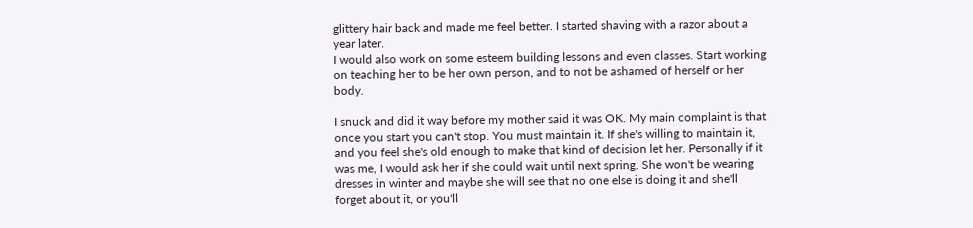glittery hair back and made me feel better. I started shaving with a razor about a year later.
I would also work on some esteem building lessons and even classes. Start working on teaching her to be her own person, and to not be ashamed of herself or her body.

I snuck and did it way before my mother said it was OK. My main complaint is that once you start you can't stop. You must maintain it. If she's willing to maintain it, and you feel she's old enough to make that kind of decision let her. Personally if it was me, I would ask her if she could wait until next spring. She won't be wearing dresses in winter and maybe she will see that no one else is doing it and she'll forget about it, or you'll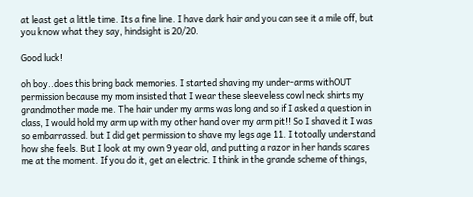at least get a little time. Its a fine line. I have dark hair and you can see it a mile off, but you know what they say, hindsight is 20/20.

Good luck!

oh boy..does this bring back memories. I started shaving my under-arms withOUT permission because my mom insisted that I wear these sleeveless cowl neck shirts my grandmother made me. The hair under my arms was long and so if I asked a question in class, I would hold my arm up with my other hand over my arm pit!! So I shaved it I was so embarrassed. but I did get permission to shave my legs age 11. I totoally understand how she feels. But I look at my own 9 year old, and putting a razor in her hands scares me at the moment. If you do it, get an electric. I think in the grande scheme of things,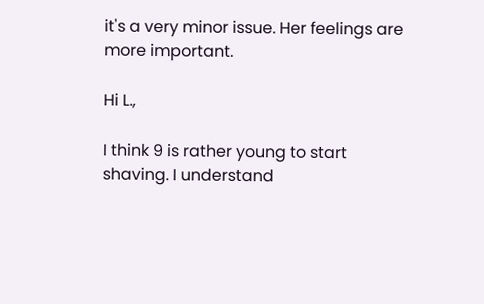it's a very minor issue. Her feelings are more important.

Hi L.,

I think 9 is rather young to start shaving. I understand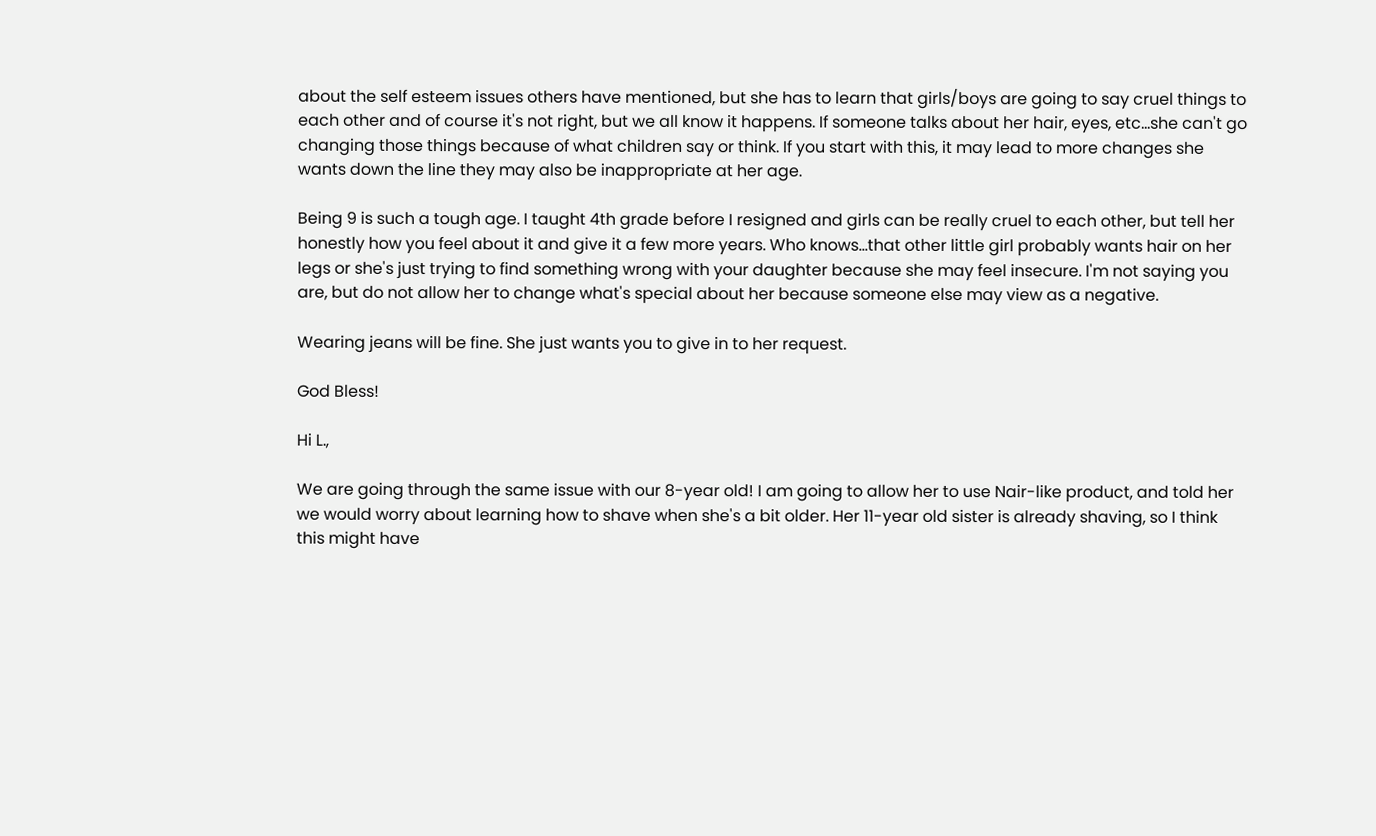about the self esteem issues others have mentioned, but she has to learn that girls/boys are going to say cruel things to each other and of course it's not right, but we all know it happens. If someone talks about her hair, eyes, etc...she can't go changing those things because of what children say or think. If you start with this, it may lead to more changes she wants down the line they may also be inappropriate at her age.

Being 9 is such a tough age. I taught 4th grade before I resigned and girls can be really cruel to each other, but tell her honestly how you feel about it and give it a few more years. Who knows...that other little girl probably wants hair on her legs or she's just trying to find something wrong with your daughter because she may feel insecure. I'm not saying you are, but do not allow her to change what's special about her because someone else may view as a negative.

Wearing jeans will be fine. She just wants you to give in to her request.

God Bless!

Hi L.,

We are going through the same issue with our 8-year old! I am going to allow her to use Nair-like product, and told her we would worry about learning how to shave when she's a bit older. Her 11-year old sister is already shaving, so I think this might have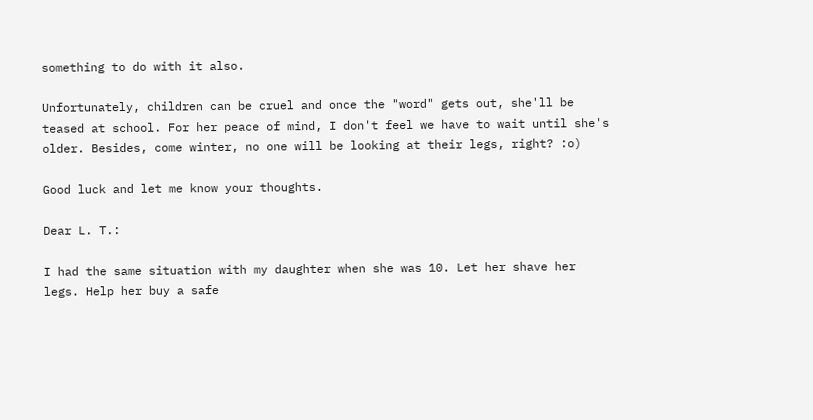something to do with it also.

Unfortunately, children can be cruel and once the "word" gets out, she'll be teased at school. For her peace of mind, I don't feel we have to wait until she's older. Besides, come winter, no one will be looking at their legs, right? :o)

Good luck and let me know your thoughts.

Dear L. T.:

I had the same situation with my daughter when she was 10. Let her shave her legs. Help her buy a safe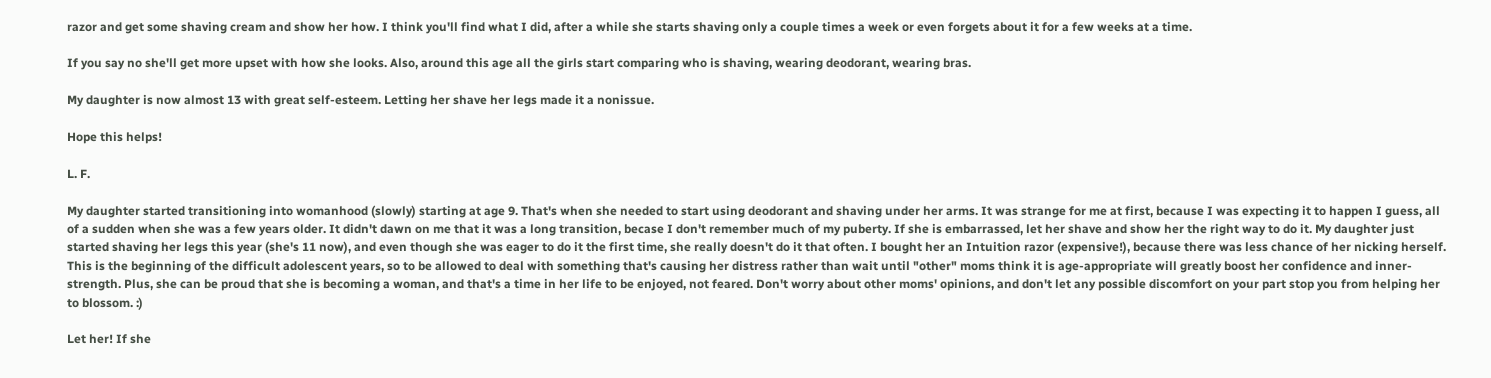razor and get some shaving cream and show her how. I think you'll find what I did, after a while she starts shaving only a couple times a week or even forgets about it for a few weeks at a time.

If you say no she'll get more upset with how she looks. Also, around this age all the girls start comparing who is shaving, wearing deodorant, wearing bras.

My daughter is now almost 13 with great self-esteem. Letting her shave her legs made it a nonissue.

Hope this helps!

L. F.

My daughter started transitioning into womanhood (slowly) starting at age 9. That's when she needed to start using deodorant and shaving under her arms. It was strange for me at first, because I was expecting it to happen I guess, all of a sudden when she was a few years older. It didn't dawn on me that it was a long transition, becase I don't remember much of my puberty. If she is embarrassed, let her shave and show her the right way to do it. My daughter just started shaving her legs this year (she's 11 now), and even though she was eager to do it the first time, she really doesn't do it that often. I bought her an Intuition razor (expensive!), because there was less chance of her nicking herself. This is the beginning of the difficult adolescent years, so to be allowed to deal with something that's causing her distress rather than wait until "other" moms think it is age-appropriate will greatly boost her confidence and inner-strength. Plus, she can be proud that she is becoming a woman, and that's a time in her life to be enjoyed, not feared. Don't worry about other moms' opinions, and don't let any possible discomfort on your part stop you from helping her to blossom. :)

Let her! If she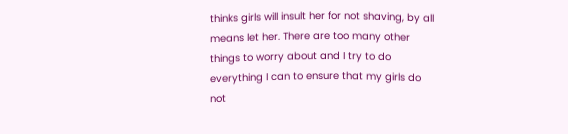thinks girls will insult her for not shaving, by all means let her. There are too many other things to worry about and I try to do everything I can to ensure that my girls do not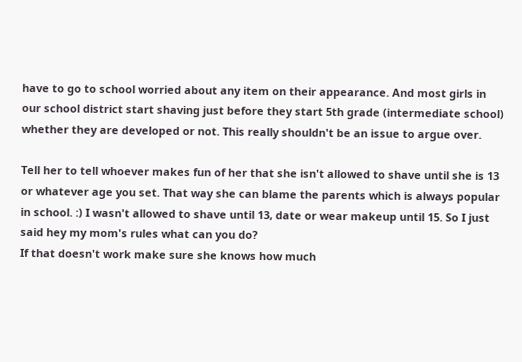have to go to school worried about any item on their appearance. And most girls in our school district start shaving just before they start 5th grade (intermediate school) whether they are developed or not. This really shouldn't be an issue to argue over.

Tell her to tell whoever makes fun of her that she isn't allowed to shave until she is 13 or whatever age you set. That way she can blame the parents which is always popular in school. :) I wasn't allowed to shave until 13, date or wear makeup until 15. So I just said hey my mom's rules what can you do?
If that doesn't work make sure she knows how much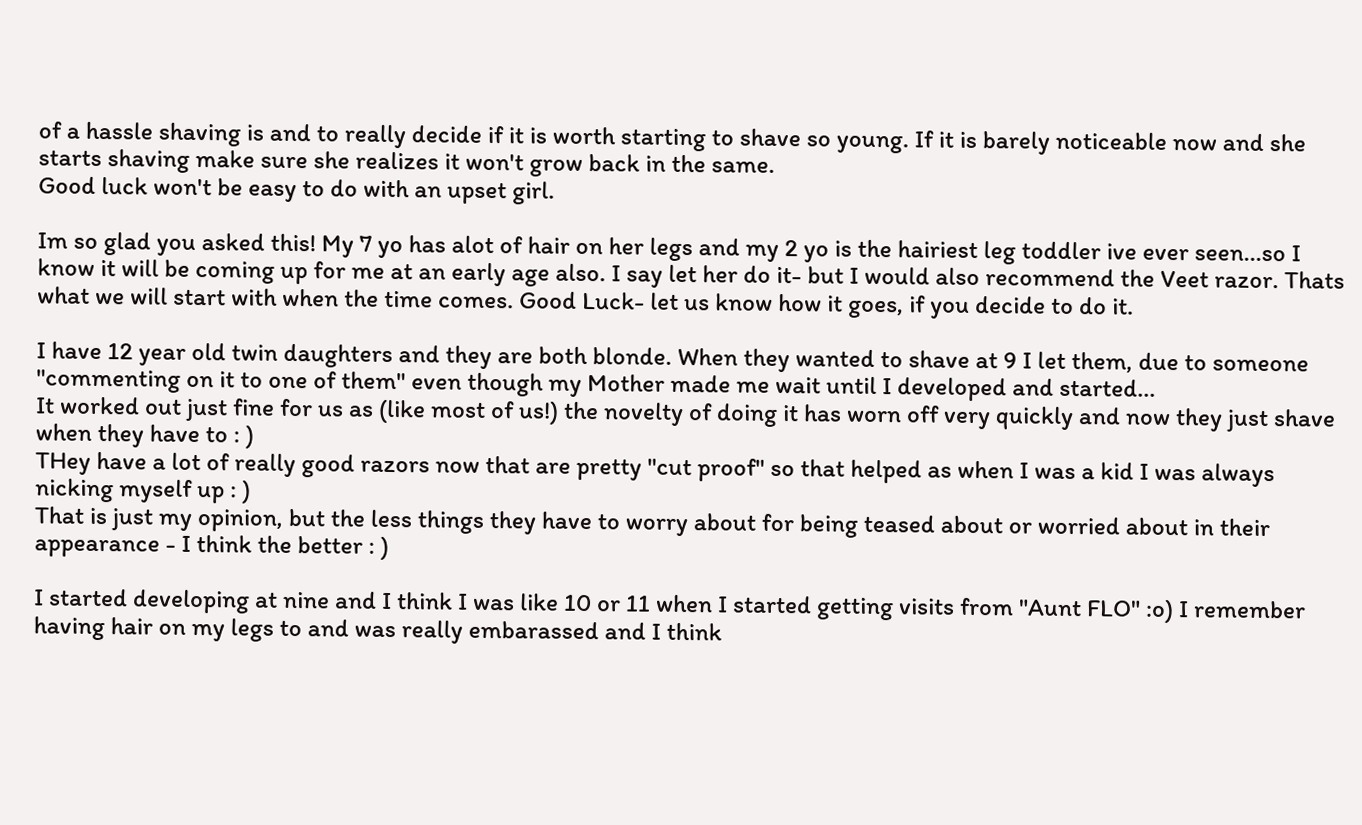of a hassle shaving is and to really decide if it is worth starting to shave so young. If it is barely noticeable now and she starts shaving make sure she realizes it won't grow back in the same.
Good luck won't be easy to do with an upset girl.

Im so glad you asked this! My 7 yo has alot of hair on her legs and my 2 yo is the hairiest leg toddler ive ever seen...so I know it will be coming up for me at an early age also. I say let her do it- but I would also recommend the Veet razor. Thats what we will start with when the time comes. Good Luck- let us know how it goes, if you decide to do it.

I have 12 year old twin daughters and they are both blonde. When they wanted to shave at 9 I let them, due to someone "commenting on it to one of them" even though my Mother made me wait until I developed and started...
It worked out just fine for us as (like most of us!) the novelty of doing it has worn off very quickly and now they just shave when they have to : )
THey have a lot of really good razors now that are pretty "cut proof" so that helped as when I was a kid I was always nicking myself up : )
That is just my opinion, but the less things they have to worry about for being teased about or worried about in their appearance - I think the better : )

I started developing at nine and I think I was like 10 or 11 when I started getting visits from "Aunt FLO" :o) I remember having hair on my legs to and was really embarassed and I think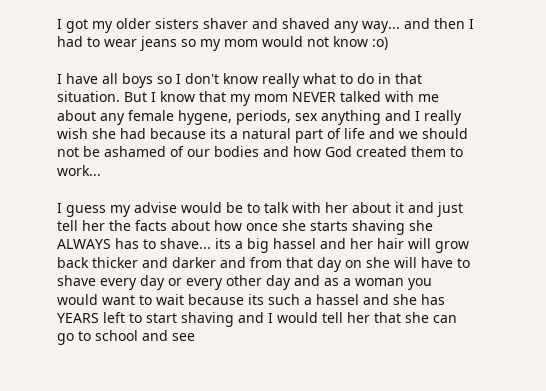I got my older sisters shaver and shaved any way... and then I had to wear jeans so my mom would not know :o)

I have all boys so I don't know really what to do in that situation. But I know that my mom NEVER talked with me about any female hygene, periods, sex anything and I really wish she had because its a natural part of life and we should not be ashamed of our bodies and how God created them to work...

I guess my advise would be to talk with her about it and just tell her the facts about how once she starts shaving she ALWAYS has to shave... its a big hassel and her hair will grow back thicker and darker and from that day on she will have to shave every day or every other day and as a woman you would want to wait because its such a hassel and she has YEARS left to start shaving and I would tell her that she can go to school and see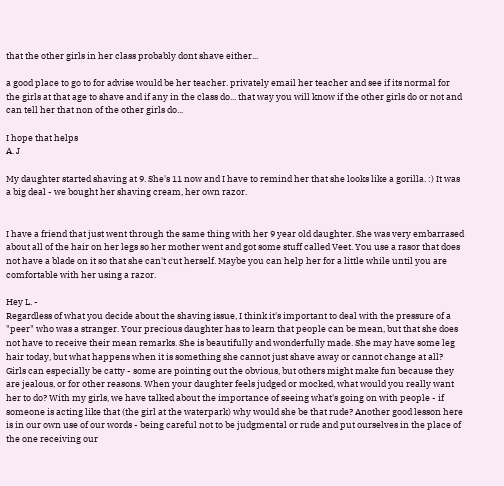that the other girls in her class probably dont shave either...

a good place to go to for advise would be her teacher. privately email her teacher and see if its normal for the girls at that age to shave and if any in the class do... that way you will know if the other girls do or not and can tell her that non of the other girls do...

I hope that helps
A. J

My daughter started shaving at 9. She's 11 now and I have to remind her that she looks like a gorilla. :) It was a big deal - we bought her shaving cream, her own razor.


I have a friend that just went through the same thing with her 9 year old daughter. She was very embarrased about all of the hair on her legs so her mother went and got some stuff called Veet. You use a rasor that does not have a blade on it so that she can't cut herself. Maybe you can help her for a little while until you are comfortable with her using a razor.

Hey L. -
Regardless of what you decide about the shaving issue, I think it's important to deal with the pressure of a "peer" who was a stranger. Your precious daughter has to learn that people can be mean, but that she does not have to receive their mean remarks. She is beautifully and wonderfully made. She may have some leg hair today, but what happens when it is something she cannot just shave away or cannot change at all? Girls can especially be catty - some are pointing out the obvious, but others might make fun because they are jealous, or for other reasons. When your daughter feels judged or mocked, what would you really want her to do? With my girls, we have talked about the importance of seeing what's going on with people - if someone is acting like that (the girl at the waterpark) why would she be that rude? Another good lesson here is in our own use of our words - being careful not to be judgmental or rude and put ourselves in the place of the one receiving our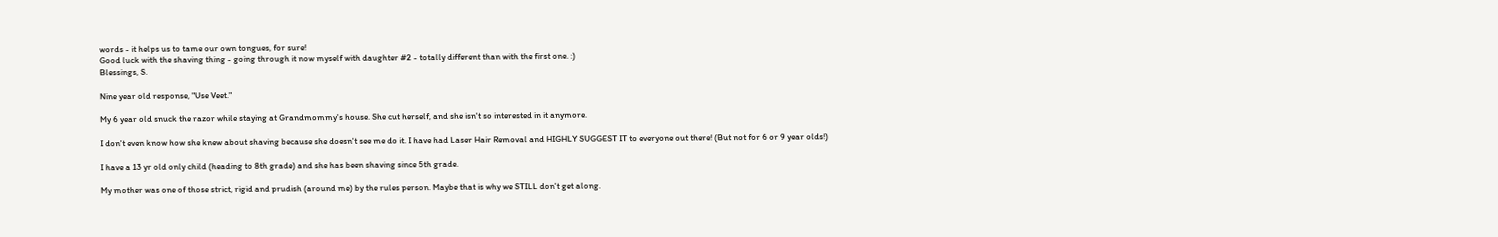words - it helps us to tame our own tongues, for sure!
Good luck with the shaving thing - going through it now myself with daughter #2 - totally different than with the first one. :)
Blessings, S.

Nine year old response, "Use Veet."

My 6 year old snuck the razor while staying at Grandmommy's house. She cut herself, and she isn't so interested in it anymore.

I don't even know how she knew about shaving because she doesn't see me do it. I have had Laser Hair Removal and HIGHLY SUGGEST IT to everyone out there! (But not for 6 or 9 year olds!)

I have a 13 yr old only child (heading to 8th grade) and she has been shaving since 5th grade.

My mother was one of those strict, rigid and prudish (around me) by the rules person. Maybe that is why we STILL don't get along.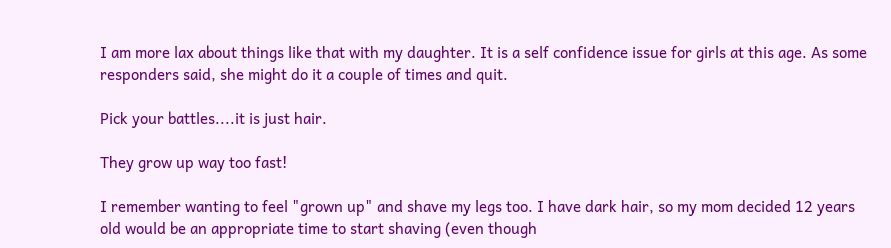I am more lax about things like that with my daughter. It is a self confidence issue for girls at this age. As some responders said, she might do it a couple of times and quit.

Pick your battles....it is just hair.

They grow up way too fast!

I remember wanting to feel "grown up" and shave my legs too. I have dark hair, so my mom decided 12 years old would be an appropriate time to start shaving (even though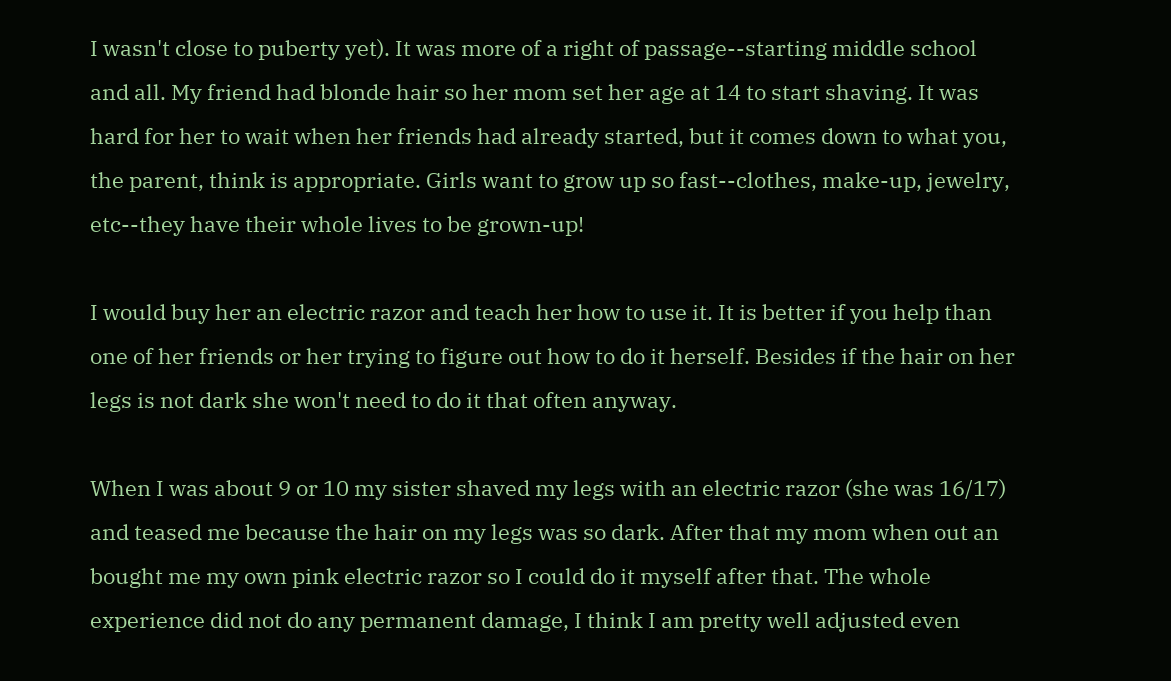I wasn't close to puberty yet). It was more of a right of passage--starting middle school and all. My friend had blonde hair so her mom set her age at 14 to start shaving. It was hard for her to wait when her friends had already started, but it comes down to what you, the parent, think is appropriate. Girls want to grow up so fast--clothes, make-up, jewelry, etc--they have their whole lives to be grown-up!

I would buy her an electric razor and teach her how to use it. It is better if you help than one of her friends or her trying to figure out how to do it herself. Besides if the hair on her legs is not dark she won't need to do it that often anyway.

When I was about 9 or 10 my sister shaved my legs with an electric razor (she was 16/17) and teased me because the hair on my legs was so dark. After that my mom when out an bought me my own pink electric razor so I could do it myself after that. The whole experience did not do any permanent damage, I think I am pretty well adjusted even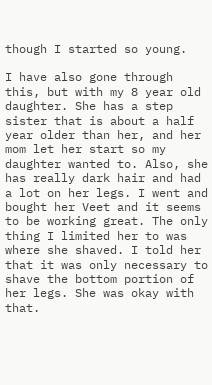though I started so young.

I have also gone through this, but with my 8 year old daughter. She has a step sister that is about a half year older than her, and her mom let her start so my daughter wanted to. Also, she has really dark hair and had a lot on her legs. I went and bought her Veet and it seems to be working great. The only thing I limited her to was where she shaved. I told her that it was only necessary to shave the bottom portion of her legs. She was okay with that.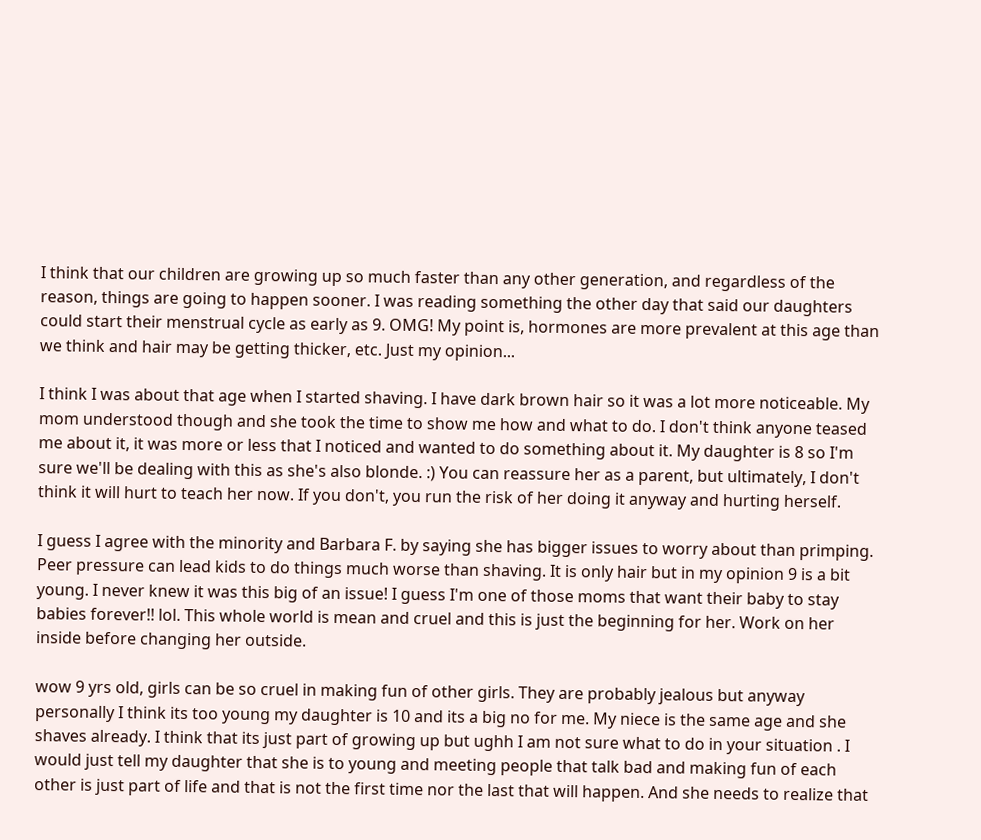I think that our children are growing up so much faster than any other generation, and regardless of the reason, things are going to happen sooner. I was reading something the other day that said our daughters could start their menstrual cycle as early as 9. OMG! My point is, hormones are more prevalent at this age than we think and hair may be getting thicker, etc. Just my opinion...

I think I was about that age when I started shaving. I have dark brown hair so it was a lot more noticeable. My mom understood though and she took the time to show me how and what to do. I don't think anyone teased me about it, it was more or less that I noticed and wanted to do something about it. My daughter is 8 so I'm sure we'll be dealing with this as she's also blonde. :) You can reassure her as a parent, but ultimately, I don't think it will hurt to teach her now. If you don't, you run the risk of her doing it anyway and hurting herself.

I guess I agree with the minority and Barbara F. by saying she has bigger issues to worry about than primping. Peer pressure can lead kids to do things much worse than shaving. It is only hair but in my opinion 9 is a bit young. I never knew it was this big of an issue! I guess I'm one of those moms that want their baby to stay babies forever!! lol. This whole world is mean and cruel and this is just the beginning for her. Work on her inside before changing her outside.

wow 9 yrs old, girls can be so cruel in making fun of other girls. They are probably jealous but anyway personally I think its too young my daughter is 10 and its a big no for me. My niece is the same age and she shaves already. I think that its just part of growing up but ughh I am not sure what to do in your situation . I would just tell my daughter that she is to young and meeting people that talk bad and making fun of each other is just part of life and that is not the first time nor the last that will happen. And she needs to realize that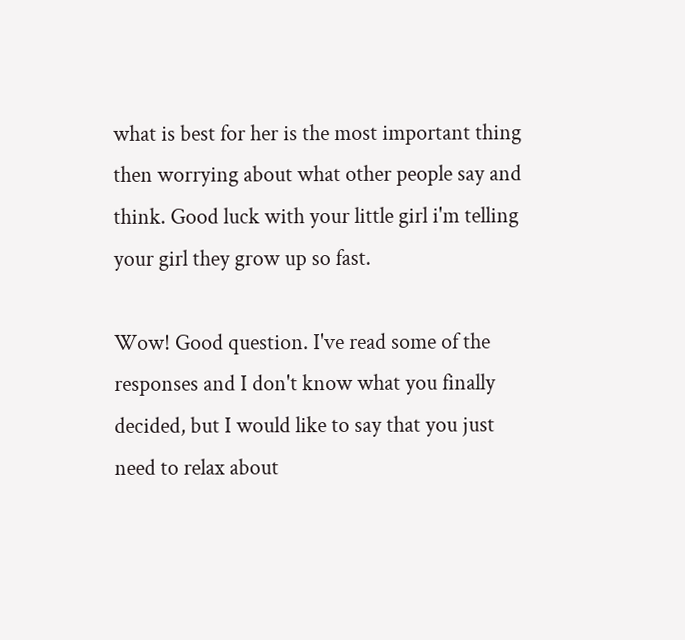what is best for her is the most important thing then worrying about what other people say and think. Good luck with your little girl i'm telling your girl they grow up so fast.

Wow! Good question. I've read some of the responses and I don't know what you finally decided, but I would like to say that you just need to relax about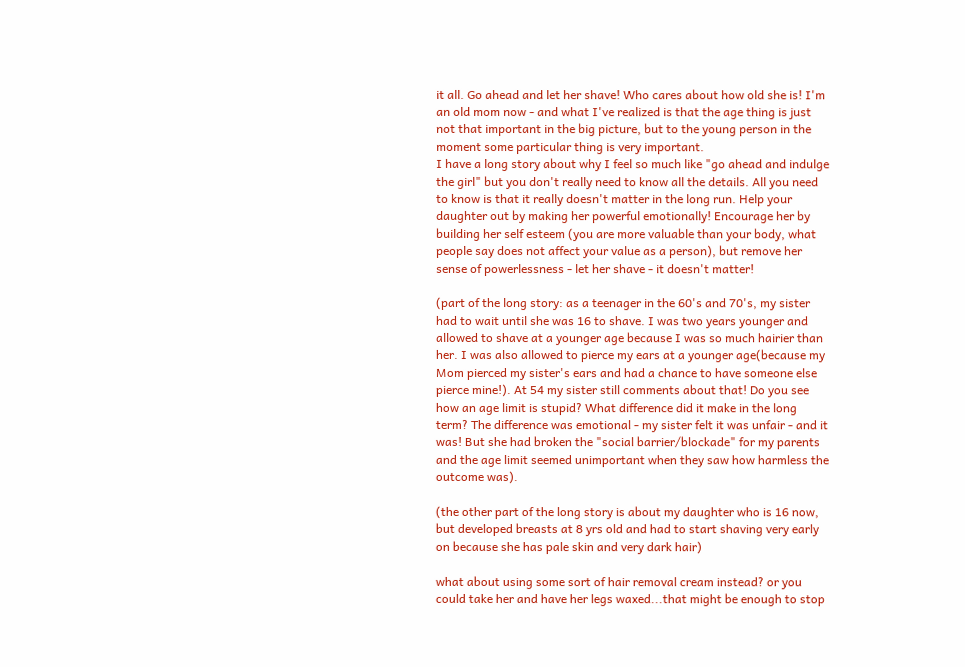it all. Go ahead and let her shave! Who cares about how old she is! I'm an old mom now - and what I've realized is that the age thing is just not that important in the big picture, but to the young person in the moment some particular thing is very important.
I have a long story about why I feel so much like "go ahead and indulge the girl" but you don't really need to know all the details. All you need to know is that it really doesn't matter in the long run. Help your daughter out by making her powerful emotionally! Encourage her by building her self esteem (you are more valuable than your body, what people say does not affect your value as a person), but remove her sense of powerlessness - let her shave - it doesn't matter!

(part of the long story: as a teenager in the 60's and 70's, my sister had to wait until she was 16 to shave. I was two years younger and allowed to shave at a younger age because I was so much hairier than her. I was also allowed to pierce my ears at a younger age(because my Mom pierced my sister's ears and had a chance to have someone else pierce mine!). At 54 my sister still comments about that! Do you see how an age limit is stupid? What difference did it make in the long term? The difference was emotional - my sister felt it was unfair - and it was! But she had broken the "social barrier/blockade" for my parents and the age limit seemed unimportant when they saw how harmless the outcome was).

(the other part of the long story is about my daughter who is 16 now, but developed breasts at 8 yrs old and had to start shaving very early on because she has pale skin and very dark hair)

what about using some sort of hair removal cream instead? or you could take her and have her legs waxed...that might be enough to stop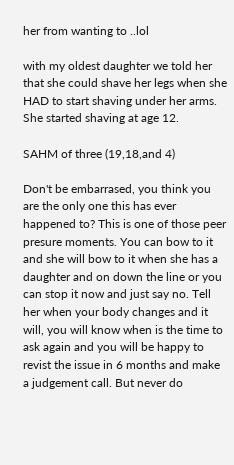her from wanting to ..lol

with my oldest daughter we told her that she could shave her legs when she HAD to start shaving under her arms. She started shaving at age 12.

SAHM of three (19,18,and 4)

Don't be embarrased, you think you are the only one this has ever happened to? This is one of those peer presure moments. You can bow to it and she will bow to it when she has a daughter and on down the line or you can stop it now and just say no. Tell her when your body changes and it will, you will know when is the time to ask again and you will be happy to revist the issue in 6 months and make a judgement call. But never do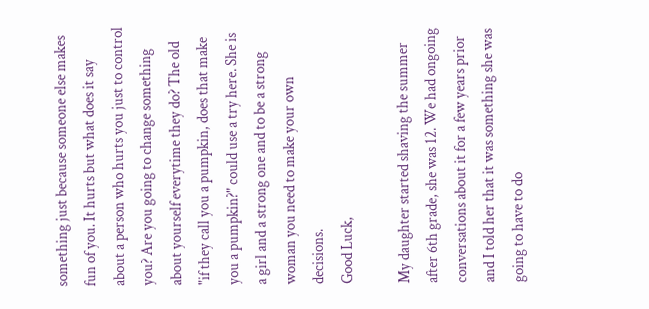something just because someone else makes fun of you. It hurts but what does it say about a person who hurts you just to control you? Are you going to change something about yourself everytime they do? The old "if they call you a pumpkin, does that make you a pumpkin?" could use a try here. She is a girl and a strong one and to be a strong woman you need to make your own decisions.
Good Luck,

My daughter started shaving the summer after 6th grade, she was 12. We had ongoing conversations about it for a few years prior and I told her that it was something she was going to have to do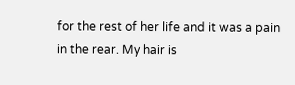for the rest of her life and it was a pain in the rear. My hair is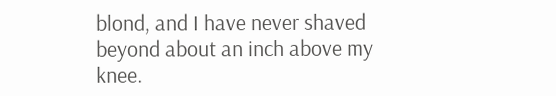blond, and I have never shaved beyond about an inch above my knee.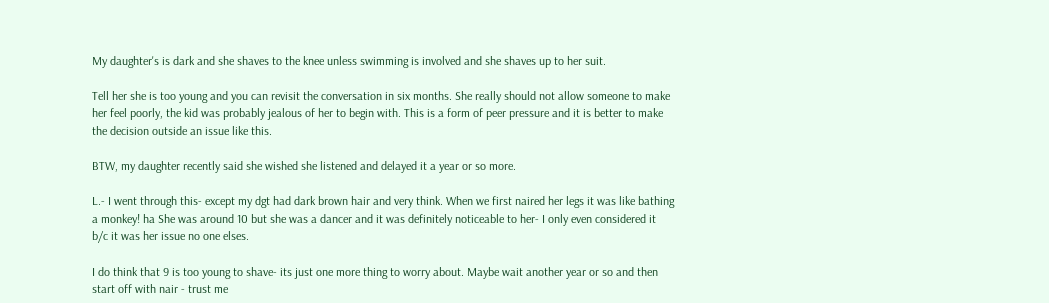My daughter's is dark and she shaves to the knee unless swimming is involved and she shaves up to her suit.

Tell her she is too young and you can revisit the conversation in six months. She really should not allow someone to make her feel poorly, the kid was probably jealous of her to begin with. This is a form of peer pressure and it is better to make the decision outside an issue like this.

BTW, my daughter recently said she wished she listened and delayed it a year or so more.

L.- I went through this- except my dgt had dark brown hair and very think. When we first naired her legs it was like bathing a monkey! ha She was around 10 but she was a dancer and it was definitely noticeable to her- I only even considered it b/c it was her issue no one elses.

I do think that 9 is too young to shave- its just one more thing to worry about. Maybe wait another year or so and then start off with nair - trust me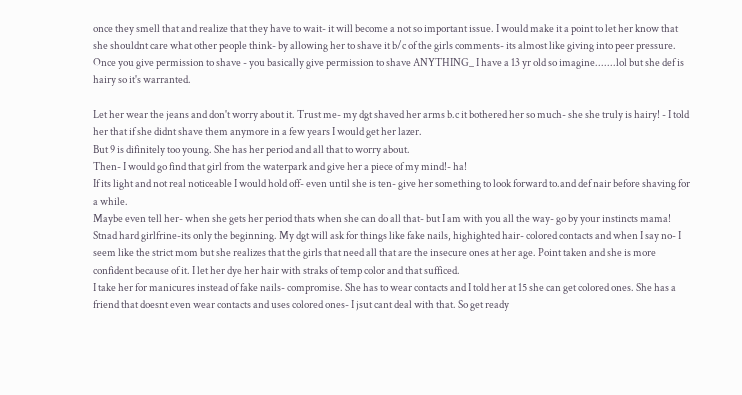once they smell that and realize that they have to wait- it will become a not so important issue. I would make it a point to let her know that she shouldnt care what other people think- by allowing her to shave it b/c of the girls comments- its almost like giving into peer pressure.
Once you give permission to shave - you basically give permission to shave ANYTHING_ I have a 13 yr old so imagine.......lol but she def is hairy so it's warranted.

Let her wear the jeans and don't worry about it. Trust me- my dgt shaved her arms b.c it bothered her so much- she she truly is hairy! - I told her that if she didnt shave them anymore in a few years I would get her lazer.
But 9 is difinitely too young. She has her period and all that to worry about.
Then- I would go find that girl from the waterpark and give her a piece of my mind!- ha!
If its light and not real noticeable I would hold off- even until she is ten- give her something to look forward to.and def nair before shaving for a while.
Maybe even tell her- when she gets her period thats when she can do all that- but I am with you all the way- go by your instincts mama! Stnad hard girlfrine-its only the beginning. My dgt will ask for things like fake nails, highighted hair- colored contacts and when I say no- I seem like the strict mom but she realizes that the girls that need all that are the insecure ones at her age. Point taken and she is more confident because of it. I let her dye her hair with straks of temp color and that sufficed.
I take her for manicures instead of fake nails- compromise. She has to wear contacts and I told her at 15 she can get colored ones. She has a friend that doesnt even wear contacts and uses colored ones- I jsut cant deal with that. So get ready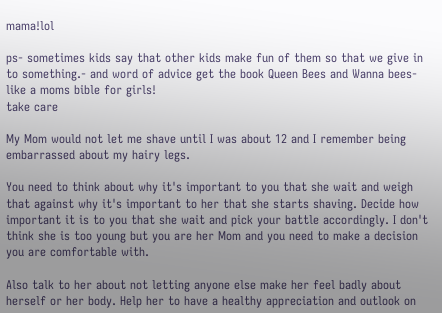mama!lol

ps- sometimes kids say that other kids make fun of them so that we give in to something.- and word of advice get the book Queen Bees and Wanna bees- like a moms bible for girls!
take care

My Mom would not let me shave until I was about 12 and I remember being embarrassed about my hairy legs.

You need to think about why it's important to you that she wait and weigh that against why it's important to her that she starts shaving. Decide how important it is to you that she wait and pick your battle accordingly. I don't think she is too young but you are her Mom and you need to make a decision you are comfortable with.

Also talk to her about not letting anyone else make her feel badly about herself or her body. Help her to have a healthy appreciation and outlook on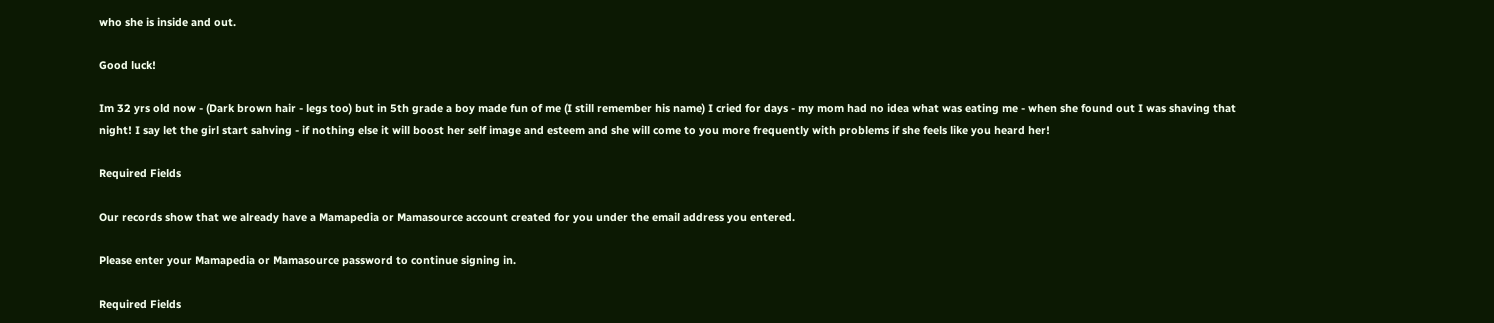who she is inside and out.

Good luck!

Im 32 yrs old now - (Dark brown hair - legs too) but in 5th grade a boy made fun of me (I still remember his name) I cried for days - my mom had no idea what was eating me - when she found out I was shaving that night! I say let the girl start sahving - if nothing else it will boost her self image and esteem and she will come to you more frequently with problems if she feels like you heard her!

Required Fields

Our records show that we already have a Mamapedia or Mamasource account created for you under the email address you entered.

Please enter your Mamapedia or Mamasource password to continue signing in.

Required Fields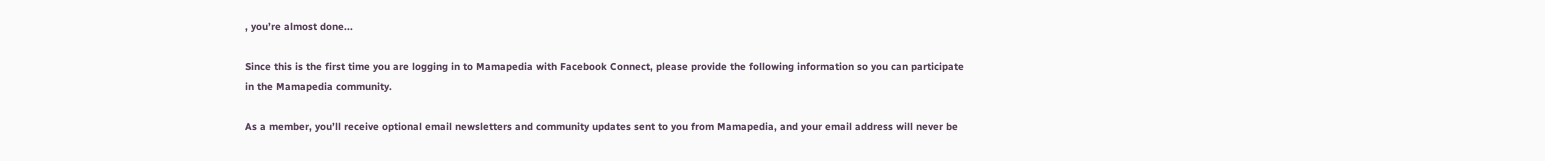, you’re almost done...

Since this is the first time you are logging in to Mamapedia with Facebook Connect, please provide the following information so you can participate in the Mamapedia community.

As a member, you’ll receive optional email newsletters and community updates sent to you from Mamapedia, and your email address will never be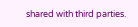shared with third parties.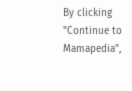By clicking "Continue to Mamapedia",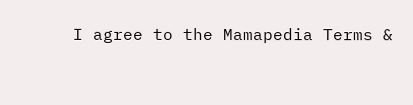I agree to the Mamapedia Terms &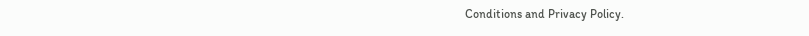Conditions and Privacy Policy.